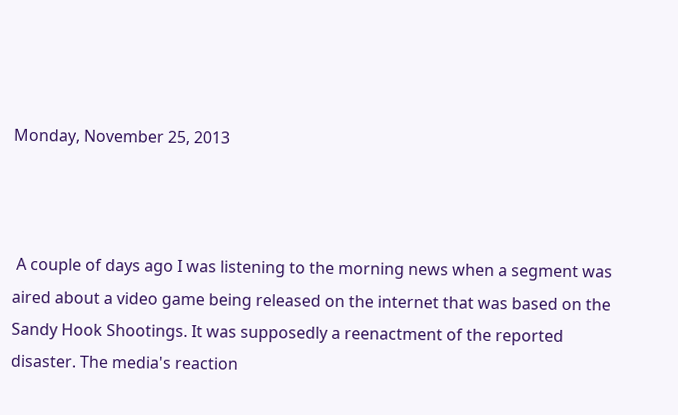Monday, November 25, 2013



 A couple of days ago I was listening to the morning news when a segment was aired about a video game being released on the internet that was based on the Sandy Hook Shootings. It was supposedly a reenactment of the reported disaster. The media's reaction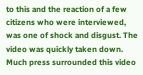to this and the reaction of a few citizens who were interviewed, was one of shock and disgust. The video was quickly taken down. Much press surrounded this video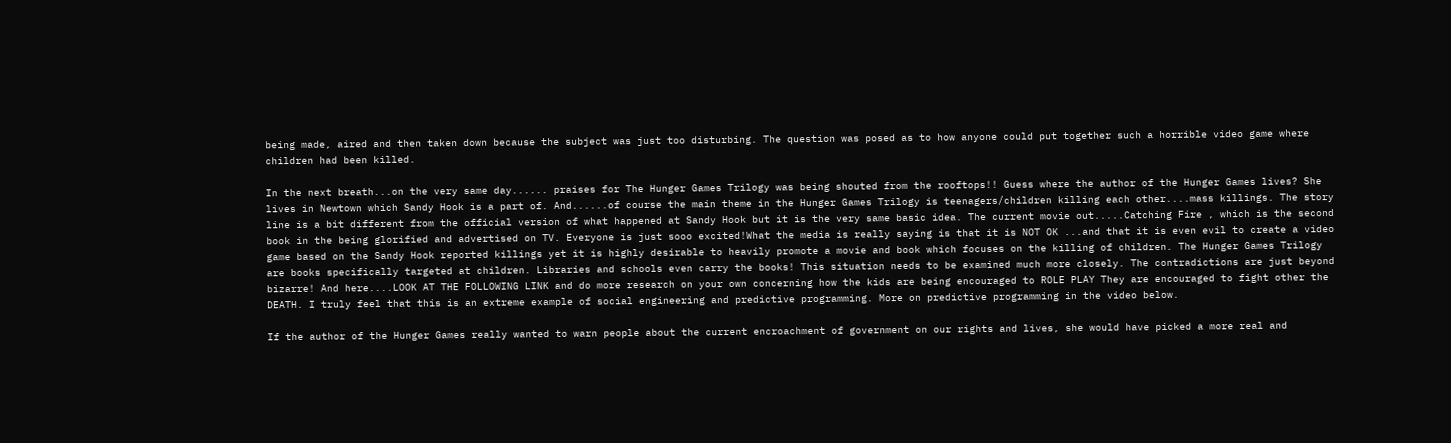being made, aired and then taken down because the subject was just too disturbing. The question was posed as to how anyone could put together such a horrible video game where children had been killed.

In the next breath...on the very same day...... praises for The Hunger Games Trilogy was being shouted from the rooftops!! Guess where the author of the Hunger Games lives? She lives in Newtown which Sandy Hook is a part of. And......of course the main theme in the Hunger Games Trilogy is teenagers/children killing each other....mass killings. The story line is a bit different from the official version of what happened at Sandy Hook but it is the very same basic idea. The current movie out.....Catching Fire , which is the second book in the being glorified and advertised on TV. Everyone is just sooo excited!What the media is really saying is that it is NOT OK ...and that it is even evil to create a video game based on the Sandy Hook reported killings yet it is highly desirable to heavily promote a movie and book which focuses on the killing of children. The Hunger Games Trilogy are books specifically targeted at children. Libraries and schools even carry the books! This situation needs to be examined much more closely. The contradictions are just beyond bizarre! And here....LOOK AT THE FOLLOWING LINK and do more research on your own concerning how the kids are being encouraged to ROLE PLAY They are encouraged to fight other the DEATH. I truly feel that this is an extreme example of social engineering and predictive programming. More on predictive programming in the video below.

If the author of the Hunger Games really wanted to warn people about the current encroachment of government on our rights and lives, she would have picked a more real and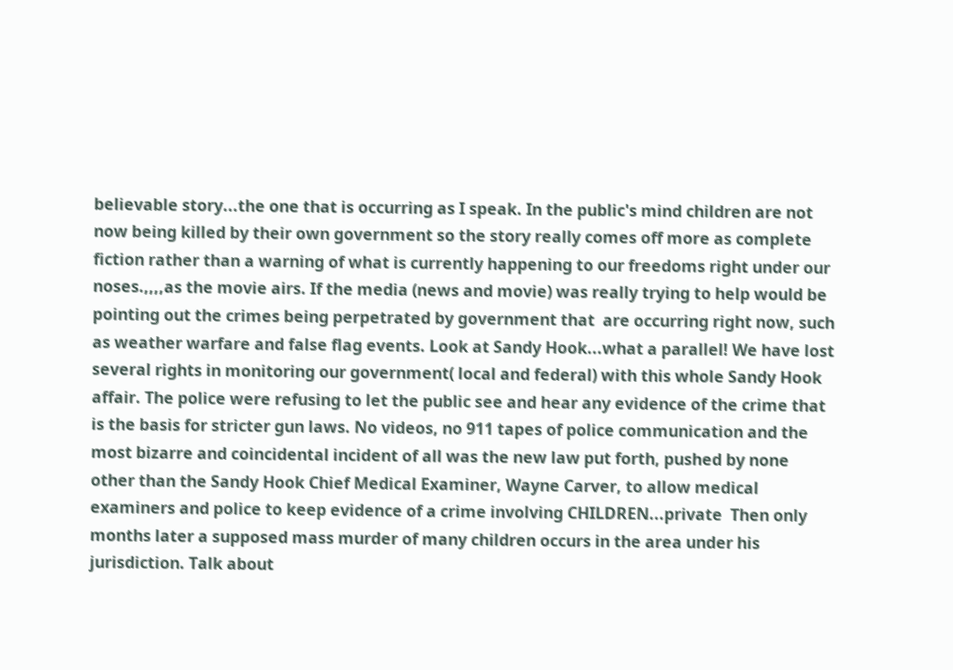believable story...the one that is occurring as I speak. In the public's mind children are not now being killed by their own government so the story really comes off more as complete fiction rather than a warning of what is currently happening to our freedoms right under our noses.,,,,as the movie airs. If the media (news and movie) was really trying to help would be pointing out the crimes being perpetrated by government that  are occurring right now, such as weather warfare and false flag events. Look at Sandy Hook...what a parallel! We have lost several rights in monitoring our government( local and federal) with this whole Sandy Hook affair. The police were refusing to let the public see and hear any evidence of the crime that is the basis for stricter gun laws. No videos, no 911 tapes of police communication and the most bizarre and coincidental incident of all was the new law put forth, pushed by none other than the Sandy Hook Chief Medical Examiner, Wayne Carver, to allow medical examiners and police to keep evidence of a crime involving CHILDREN...private  Then only months later a supposed mass murder of many children occurs in the area under his jurisdiction. Talk about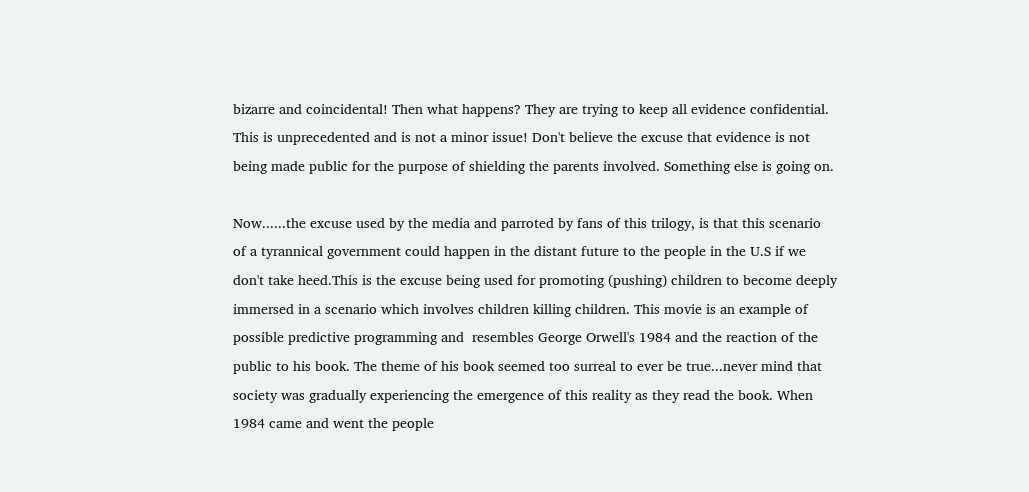bizarre and coincidental! Then what happens? They are trying to keep all evidence confidential. This is unprecedented and is not a minor issue! Don't believe the excuse that evidence is not being made public for the purpose of shielding the parents involved. Something else is going on.

Now......the excuse used by the media and parroted by fans of this trilogy, is that this scenario of a tyrannical government could happen in the distant future to the people in the U.S if we don't take heed.This is the excuse being used for promoting (pushing) children to become deeply immersed in a scenario which involves children killing children. This movie is an example of possible predictive programming and  resembles George Orwell's 1984 and the reaction of the public to his book. The theme of his book seemed too surreal to ever be true...never mind that society was gradually experiencing the emergence of this reality as they read the book. When 1984 came and went the people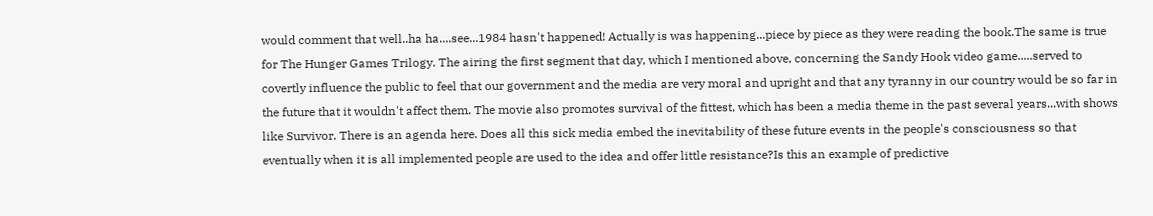would comment that well..ha ha....see...1984 hasn't happened! Actually is was happening...piece by piece as they were reading the book.The same is true for The Hunger Games Trilogy. The airing the first segment that day, which I mentioned above, concerning the Sandy Hook video game.....served to covertly influence the public to feel that our government and the media are very moral and upright and that any tyranny in our country would be so far in the future that it wouldn't affect them. The movie also promotes survival of the fittest, which has been a media theme in the past several years...with shows like Survivor. There is an agenda here. Does all this sick media embed the inevitability of these future events in the people's consciousness so that eventually when it is all implemented people are used to the idea and offer little resistance?Is this an example of predictive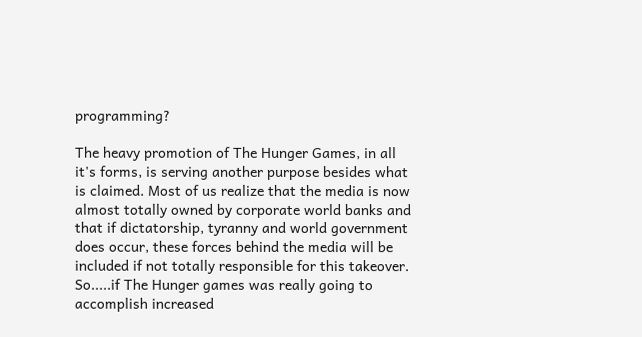programming?

The heavy promotion of The Hunger Games, in all it's forms, is serving another purpose besides what is claimed. Most of us realize that the media is now almost totally owned by corporate world banks and that if dictatorship, tyranny and world government does occur, these forces behind the media will be included if not totally responsible for this takeover. So.....if The Hunger games was really going to accomplish increased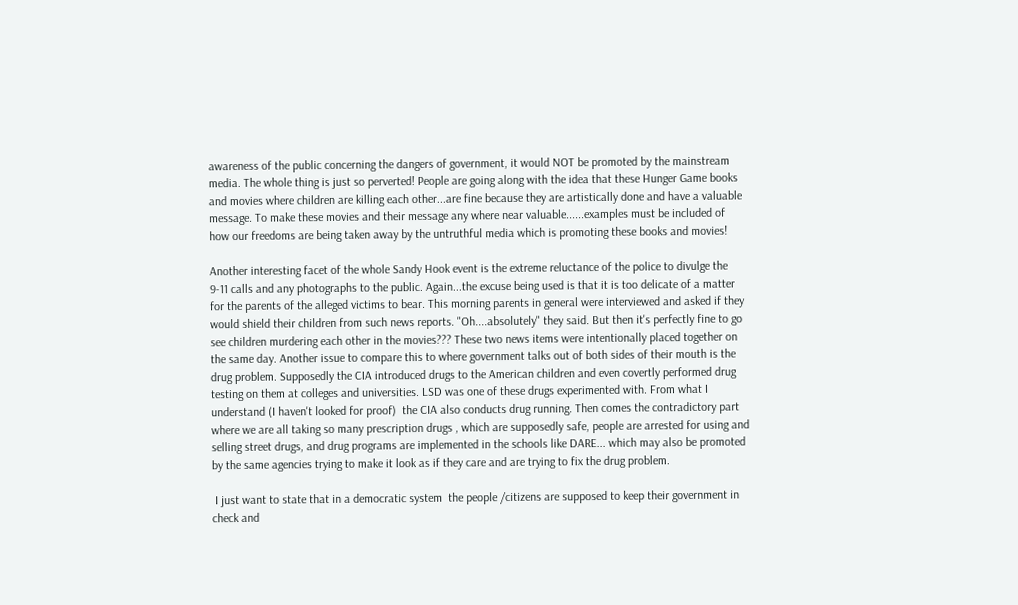awareness of the public concerning the dangers of government, it would NOT be promoted by the mainstream media. The whole thing is just so perverted! People are going along with the idea that these Hunger Game books and movies where children are killing each other...are fine because they are artistically done and have a valuable message. To make these movies and their message any where near valuable......examples must be included of how our freedoms are being taken away by the untruthful media which is promoting these books and movies!

Another interesting facet of the whole Sandy Hook event is the extreme reluctance of the police to divulge the 9-11 calls and any photographs to the public. Again...the excuse being used is that it is too delicate of a matter for the parents of the alleged victims to bear. This morning parents in general were interviewed and asked if they would shield their children from such news reports. "Oh....absolutely" they said. But then it's perfectly fine to go see children murdering each other in the movies??? These two news items were intentionally placed together on the same day. Another issue to compare this to where government talks out of both sides of their mouth is the drug problem. Supposedly the CIA introduced drugs to the American children and even covertly performed drug testing on them at colleges and universities. LSD was one of these drugs experimented with. From what I understand (I haven't looked for proof)  the CIA also conducts drug running. Then comes the contradictory part where we are all taking so many prescription drugs , which are supposedly safe, people are arrested for using and selling street drugs, and drug programs are implemented in the schools like DARE... which may also be promoted by the same agencies trying to make it look as if they care and are trying to fix the drug problem.

 I just want to state that in a democratic system  the people /citizens are supposed to keep their government in check and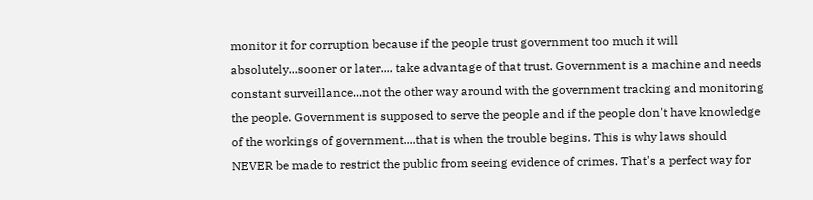monitor it for corruption because if the people trust government too much it will absolutely...sooner or later.... take advantage of that trust. Government is a machine and needs constant surveillance...not the other way around with the government tracking and monitoring the people. Government is supposed to serve the people and if the people don't have knowledge of the workings of government....that is when the trouble begins. This is why laws should NEVER be made to restrict the public from seeing evidence of crimes. That's a perfect way for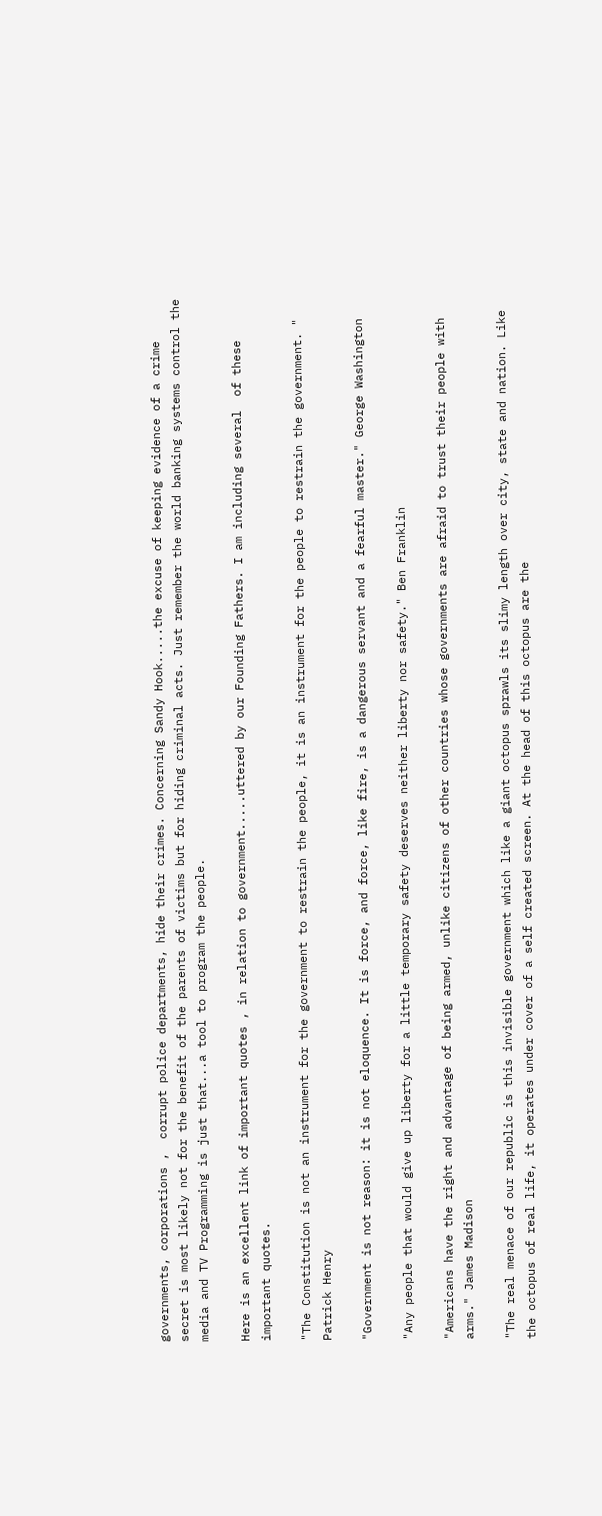governments, corporations ,  corrupt police departments, hide their crimes. Concerning Sandy Hook.....the excuse of keeping evidence of a crime secret is most likely not for the benefit of the parents of victims but for hiding criminal acts. Just remember the world banking systems control the media and TV Programming is just that...a tool to program the people.

Here is an excellent link of important quotes , in relation to government.....uttered by our Founding Fathers. I am including several  of these important quotes.

"The Constitution is not an instrument for the government to restrain the people, it is an instrument for the people to restrain the government. " Patrick Henry

"Government is not reason: it is not eloquence. It is force, and force, like fire, is a dangerous servant and a fearful master." George Washington

"Any people that would give up liberty for a little temporary safety deserves neither liberty nor safety." Ben Franklin

"Americans have the right and advantage of being armed, unlike citizens of other countries whose governments are afraid to trust their people with arms." James Madison

"The real menace of our republic is this invisible government which like a giant octopus sprawls its slimy length over city, state and nation. Like the octopus of real life, it operates under cover of a self created screen. At the head of this octopus are the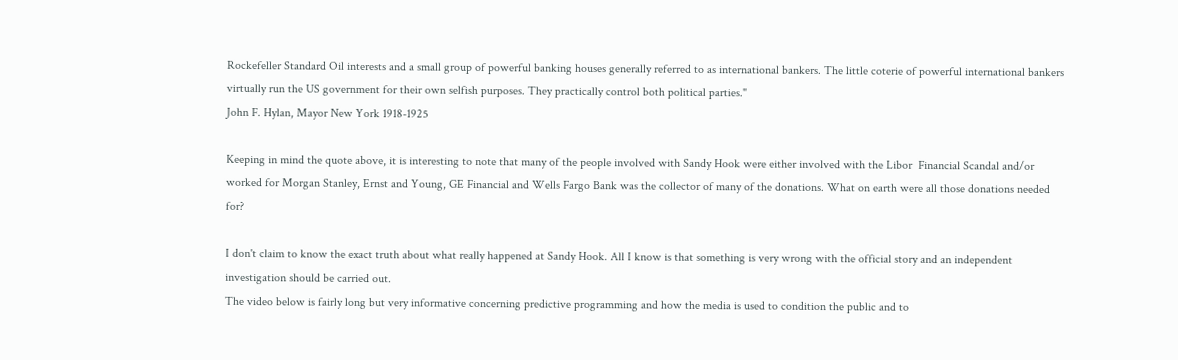Rockefeller Standard Oil interests and a small group of powerful banking houses generally referred to as international bankers. The little coterie of powerful international bankers virtually run the US government for their own selfish purposes. They practically control both political parties."
John F. Hylan, Mayor New York 1918-1925

Keeping in mind the quote above, it is interesting to note that many of the people involved with Sandy Hook were either involved with the Libor  Financial Scandal and/or worked for Morgan Stanley, Ernst and Young, GE Financial and Wells Fargo Bank was the collector of many of the donations. What on earth were all those donations needed for?

I don't claim to know the exact truth about what really happened at Sandy Hook. All I know is that something is very wrong with the official story and an independent investigation should be carried out.
The video below is fairly long but very informative concerning predictive programming and how the media is used to condition the public and to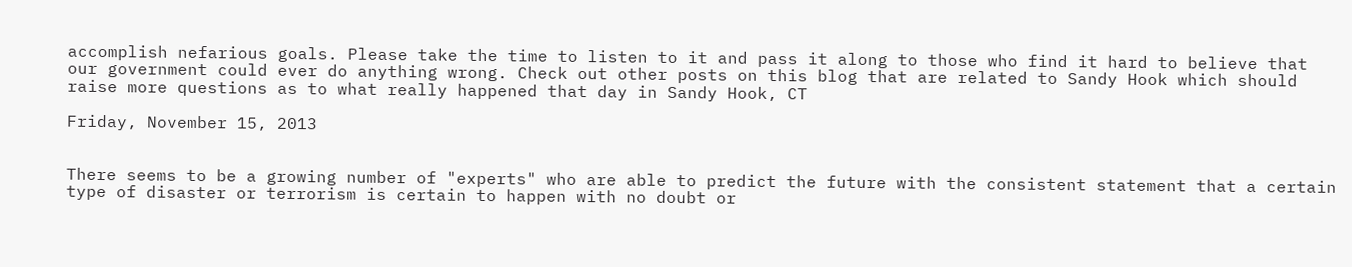accomplish nefarious goals. Please take the time to listen to it and pass it along to those who find it hard to believe that our government could ever do anything wrong. Check out other posts on this blog that are related to Sandy Hook which should raise more questions as to what really happened that day in Sandy Hook, CT

Friday, November 15, 2013


There seems to be a growing number of "experts" who are able to predict the future with the consistent statement that a certain type of disaster or terrorism is certain to happen with no doubt or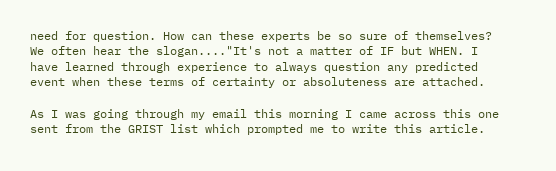need for question. How can these experts be so sure of themselves? We often hear the slogan...."It's not a matter of IF but WHEN. I have learned through experience to always question any predicted event when these terms of certainty or absoluteness are attached.

As I was going through my email this morning I came across this one sent from the GRIST list which prompted me to write this article.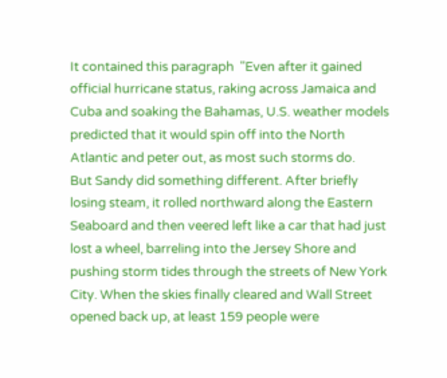It contained this paragraph  "Even after it gained official hurricane status, raking across Jamaica and Cuba and soaking the Bahamas, U.S. weather models predicted that it would spin off into the North Atlantic and peter out, as most such storms do.
But Sandy did something different. After briefly losing steam, it rolled northward along the Eastern Seaboard and then veered left like a car that had just lost a wheel, barreling into the Jersey Shore and pushing storm tides through the streets of New York City. When the skies finally cleared and Wall Street opened back up, at least 159 people were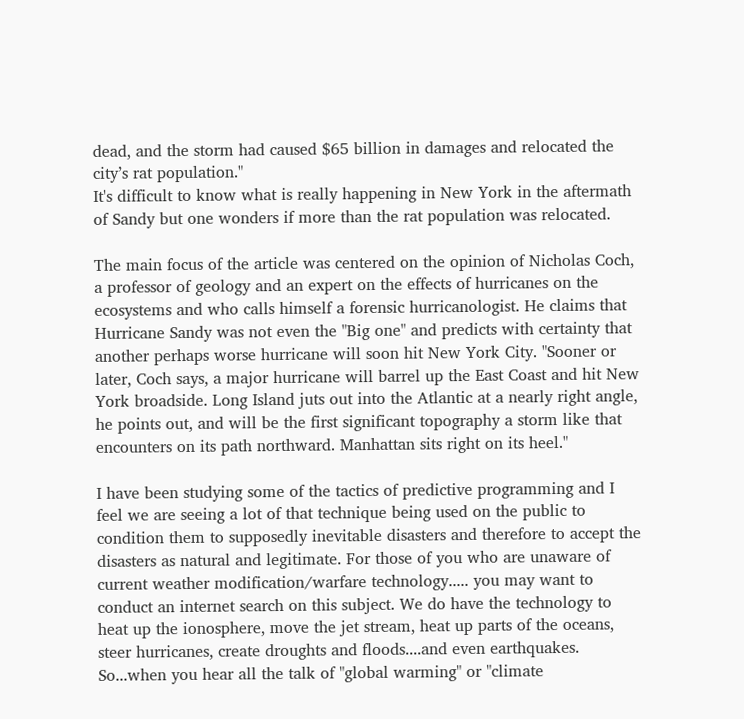dead, and the storm had caused $65 billion in damages and relocated the city’s rat population."
It's difficult to know what is really happening in New York in the aftermath of Sandy but one wonders if more than the rat population was relocated.

The main focus of the article was centered on the opinion of Nicholas Coch, a professor of geology and an expert on the effects of hurricanes on the ecosystems and who calls himself a forensic hurricanologist. He claims that Hurricane Sandy was not even the "Big one" and predicts with certainty that another perhaps worse hurricane will soon hit New York City. "Sooner or later, Coch says, a major hurricane will barrel up the East Coast and hit New York broadside. Long Island juts out into the Atlantic at a nearly right angle, he points out, and will be the first significant topography a storm like that encounters on its path northward. Manhattan sits right on its heel."

I have been studying some of the tactics of predictive programming and I feel we are seeing a lot of that technique being used on the public to condition them to supposedly inevitable disasters and therefore to accept the disasters as natural and legitimate. For those of you who are unaware of  current weather modification/warfare technology..... you may want to conduct an internet search on this subject. We do have the technology to heat up the ionosphere, move the jet stream, heat up parts of the oceans, steer hurricanes, create droughts and floods....and even earthquakes. So...when you hear all the talk of "global warming" or "climate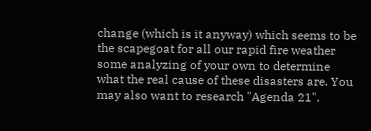change (which is it anyway) which seems to be the scapegoat for all our rapid fire weather some analyzing of your own to determine what the real cause of these disasters are. You may also want to research "Agenda 21".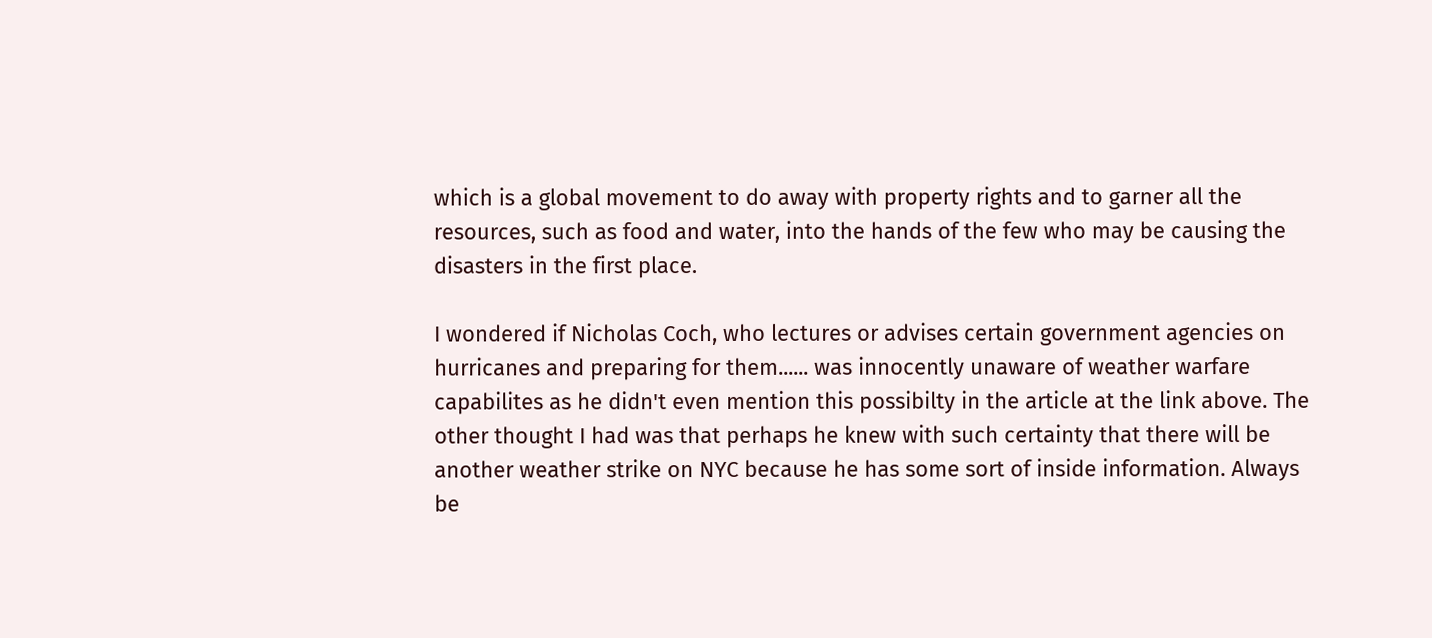which is a global movement to do away with property rights and to garner all the resources, such as food and water, into the hands of the few who may be causing the disasters in the first place.

I wondered if Nicholas Coch, who lectures or advises certain government agencies on hurricanes and preparing for them...... was innocently unaware of weather warfare capabilites as he didn't even mention this possibilty in the article at the link above. The other thought I had was that perhaps he knew with such certainty that there will be another weather strike on NYC because he has some sort of inside information. Always be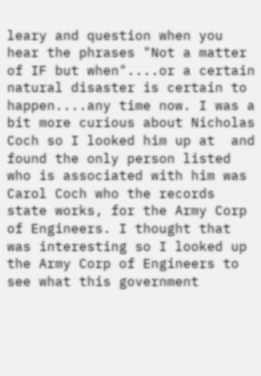leary and question when you hear the phrases "Not a matter of IF but when"....or a certain natural disaster is certain to happen....any time now. I was a bit more curious about Nicholas Coch so I looked him up at  and found the only person listed who is associated with him was Carol Coch who the records state works, for the Army Corp of Engineers. I thought that was interesting so I looked up the Army Corp of Engineers to see what this government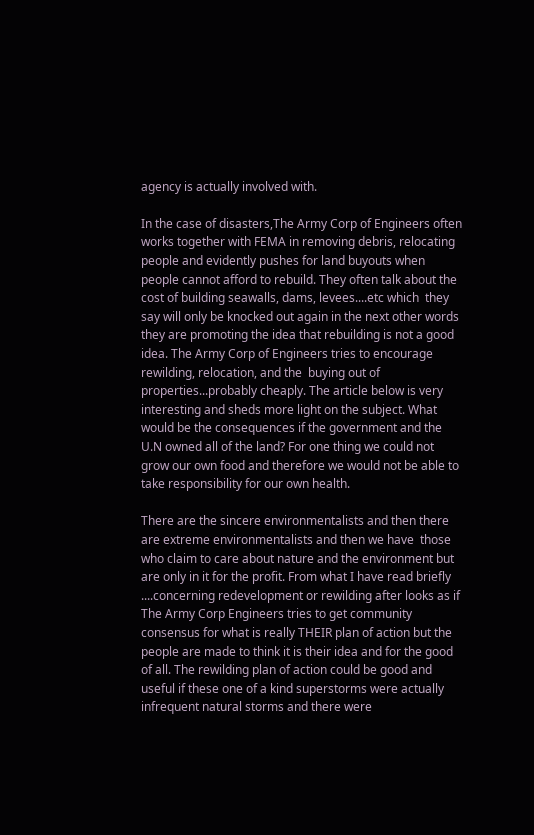agency is actually involved with.

In the case of disasters,The Army Corp of Engineers often works together with FEMA in removing debris, relocating people and evidently pushes for land buyouts when people cannot afford to rebuild. They often talk about the cost of building seawalls, dams, levees....etc which  they say will only be knocked out again in the next other words they are promoting the idea that rebuilding is not a good idea. The Army Corp of Engineers tries to encourage rewilding, relocation, and the  buying out of properties...probably cheaply. The article below is very interesting and sheds more light on the subject. What would be the consequences if the government and the U.N owned all of the land? For one thing we could not grow our own food and therefore we would not be able to take responsibility for our own health.

There are the sincere environmentalists and then there are extreme environmentalists and then we have  those  who claim to care about nature and the environment but are only in it for the profit. From what I have read briefly ....concerning redevelopment or rewilding after looks as if The Army Corp Engineers tries to get community consensus for what is really THEIR plan of action but the people are made to think it is their idea and for the good of all. The rewilding plan of action could be good and useful if these one of a kind superstorms were actually infrequent natural storms and there were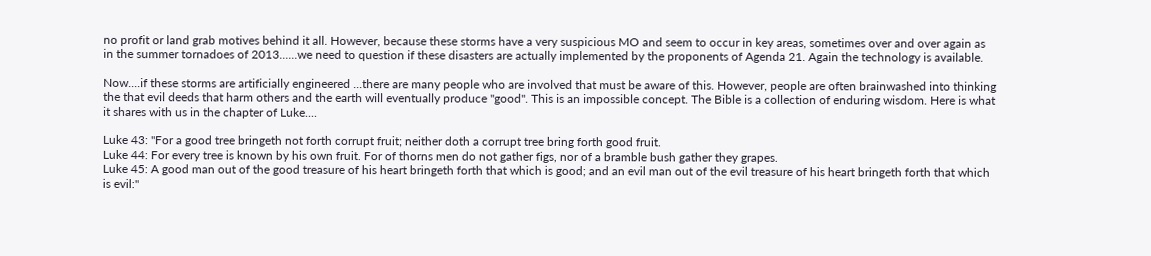no profit or land grab motives behind it all. However, because these storms have a very suspicious MO and seem to occur in key areas, sometimes over and over again as in the summer tornadoes of 2013......we need to question if these disasters are actually implemented by the proponents of Agenda 21. Again the technology is available.

Now....if these storms are artificially engineered ...there are many people who are involved that must be aware of this. However, people are often brainwashed into thinking the that evil deeds that harm others and the earth will eventually produce "good". This is an impossible concept. The Bible is a collection of enduring wisdom. Here is what it shares with us in the chapter of Luke....

Luke 43: "For a good tree bringeth not forth corrupt fruit; neither doth a corrupt tree bring forth good fruit.
Luke 44: For every tree is known by his own fruit. For of thorns men do not gather figs, nor of a bramble bush gather they grapes.
Luke 45: A good man out of the good treasure of his heart bringeth forth that which is good; and an evil man out of the evil treasure of his heart bringeth forth that which is evil:"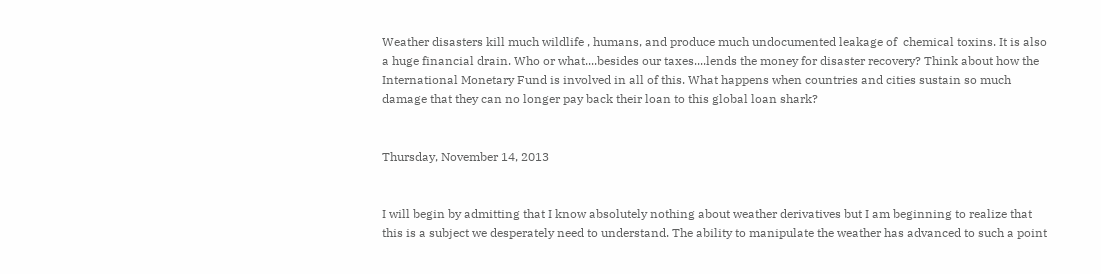Weather disasters kill much wildlife , humans, and produce much undocumented leakage of  chemical toxins. It is also a huge financial drain. Who or what....besides our taxes....lends the money for disaster recovery? Think about how the International Monetary Fund is involved in all of this. What happens when countries and cities sustain so much damage that they can no longer pay back their loan to this global loan shark?


Thursday, November 14, 2013


I will begin by admitting that I know absolutely nothing about weather derivatives but I am beginning to realize that this is a subject we desperately need to understand. The ability to manipulate the weather has advanced to such a point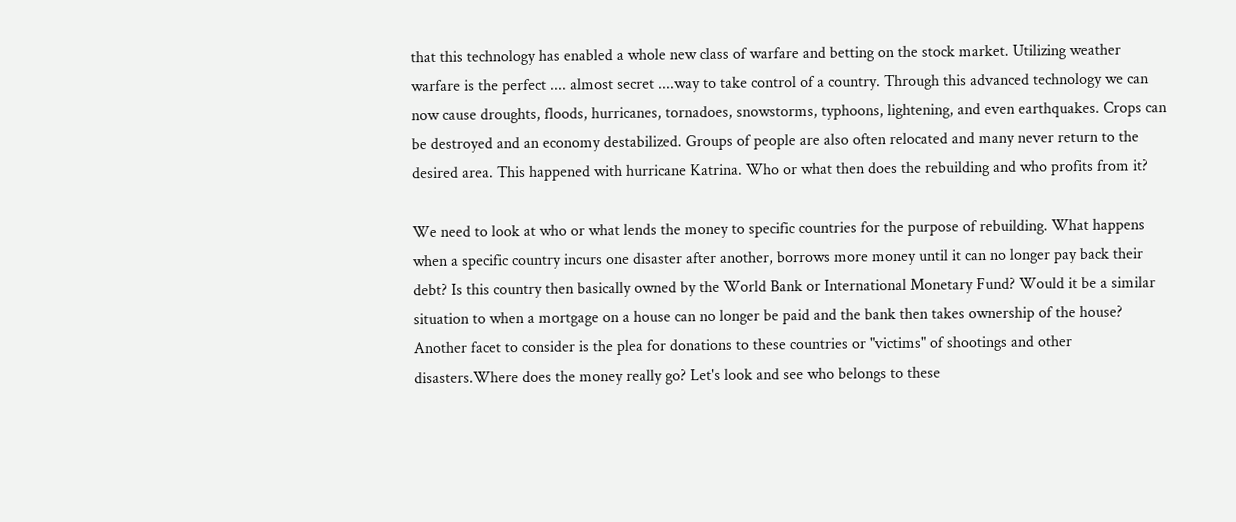that this technology has enabled a whole new class of warfare and betting on the stock market. Utilizing weather warfare is the perfect .... almost secret ....way to take control of a country. Through this advanced technology we can now cause droughts, floods, hurricanes, tornadoes, snowstorms, typhoons, lightening, and even earthquakes. Crops can be destroyed and an economy destabilized. Groups of people are also often relocated and many never return to the desired area. This happened with hurricane Katrina. Who or what then does the rebuilding and who profits from it?

We need to look at who or what lends the money to specific countries for the purpose of rebuilding. What happens when a specific country incurs one disaster after another, borrows more money until it can no longer pay back their debt? Is this country then basically owned by the World Bank or International Monetary Fund? Would it be a similar situation to when a mortgage on a house can no longer be paid and the bank then takes ownership of the house? Another facet to consider is the plea for donations to these countries or "victims" of shootings and other disasters.Where does the money really go? Let's look and see who belongs to these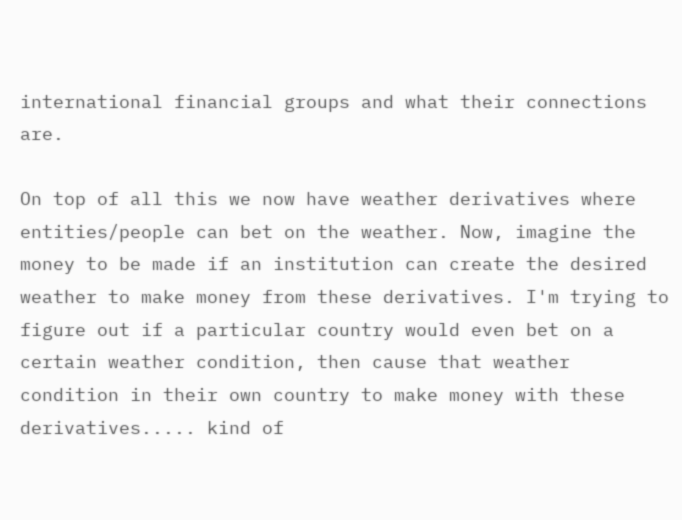international financial groups and what their connections are.

On top of all this we now have weather derivatives where entities/people can bet on the weather. Now, imagine the money to be made if an institution can create the desired weather to make money from these derivatives. I'm trying to figure out if a particular country would even bet on a certain weather condition, then cause that weather condition in their own country to make money with these derivatives..... kind of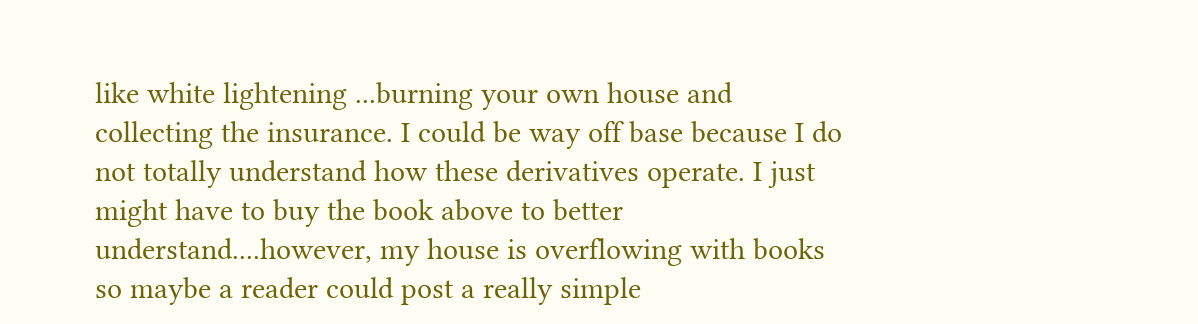like white lightening ...burning your own house and collecting the insurance. I could be way off base because I do not totally understand how these derivatives operate. I just might have to buy the book above to better understand....however, my house is overflowing with books so maybe a reader could post a really simple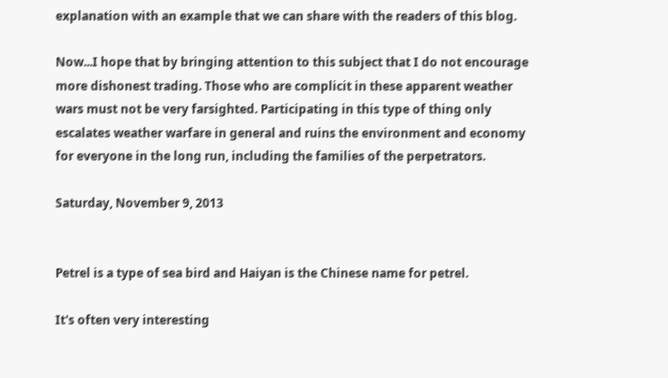explanation with an example that we can share with the readers of this blog.

Now...I hope that by bringing attention to this subject that I do not encourage more dishonest trading. Those who are complicit in these apparent weather wars must not be very farsighted. Participating in this type of thing only escalates weather warfare in general and ruins the environment and economy for everyone in the long run, including the families of the perpetrators.

Saturday, November 9, 2013


Petrel is a type of sea bird and Haiyan is the Chinese name for petrel.

It's often very interesting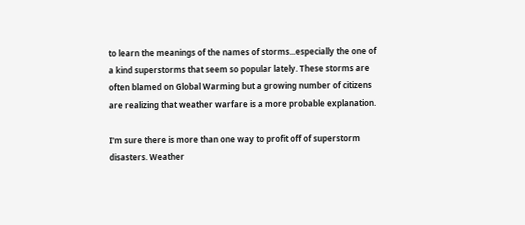to learn the meanings of the names of storms...especially the one of a kind superstorms that seem so popular lately. These storms are often blamed on Global Warming but a growing number of citizens are realizing that weather warfare is a more probable explanation.

I'm sure there is more than one way to profit off of superstorm disasters. Weather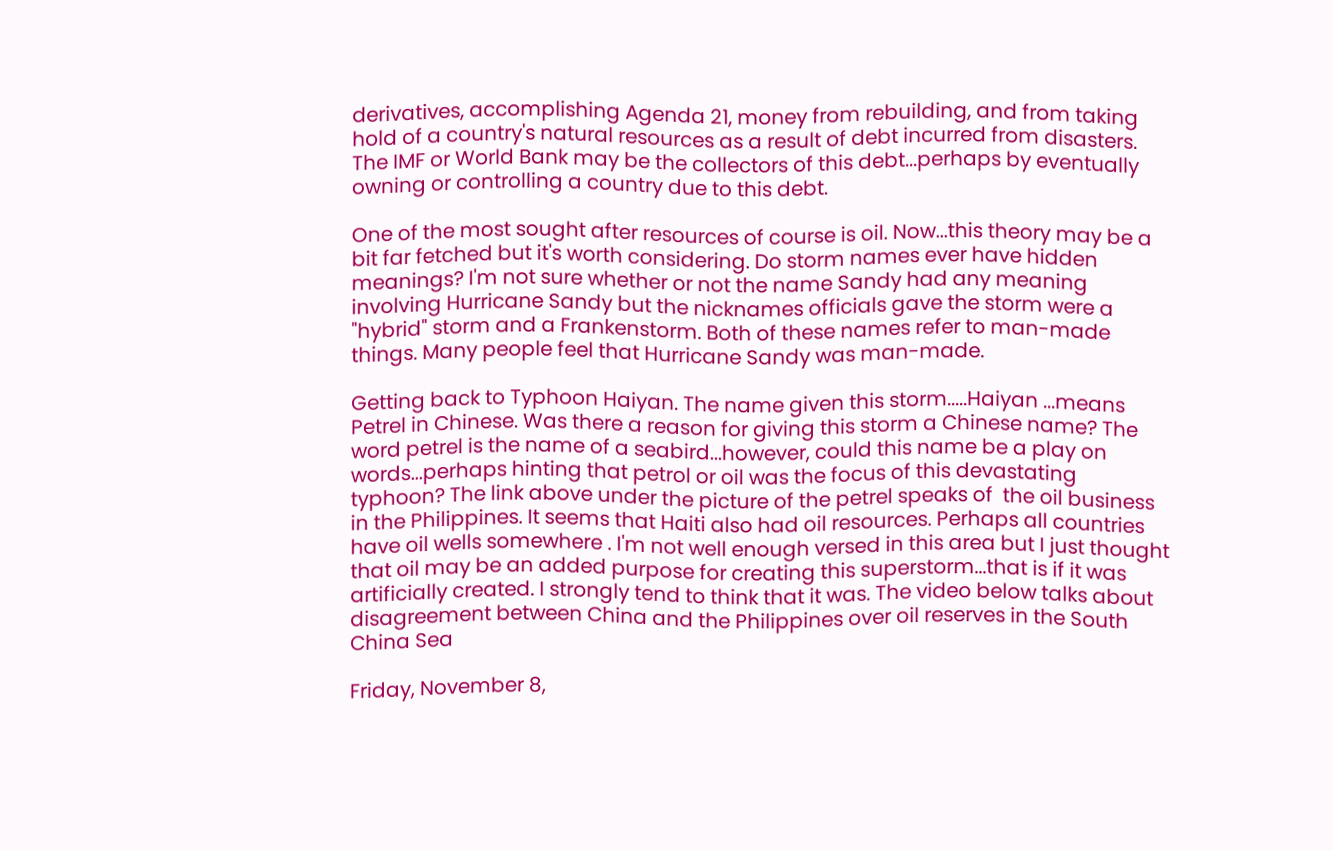derivatives, accomplishing Agenda 21, money from rebuilding, and from taking hold of a country's natural resources as a result of debt incurred from disasters. The IMF or World Bank may be the collectors of this debt...perhaps by eventually owning or controlling a country due to this debt.

One of the most sought after resources of course is oil. Now...this theory may be a bit far fetched but it's worth considering. Do storm names ever have hidden meanings? I'm not sure whether or not the name Sandy had any meaning involving Hurricane Sandy but the nicknames officials gave the storm were a "hybrid" storm and a Frankenstorm. Both of these names refer to man-made things. Many people feel that Hurricane Sandy was man-made.

Getting back to Typhoon Haiyan. The name given this storm.....Haiyan ...means Petrel in Chinese. Was there a reason for giving this storm a Chinese name? The word petrel is the name of a seabird...however, could this name be a play on words...perhaps hinting that petrol or oil was the focus of this devastating typhoon? The link above under the picture of the petrel speaks of  the oil business in the Philippines. It seems that Haiti also had oil resources. Perhaps all countries have oil wells somewhere . I'm not well enough versed in this area but I just thought that oil may be an added purpose for creating this superstorm...that is if it was artificially created. I strongly tend to think that it was. The video below talks about  disagreement between China and the Philippines over oil reserves in the South China Sea

Friday, November 8,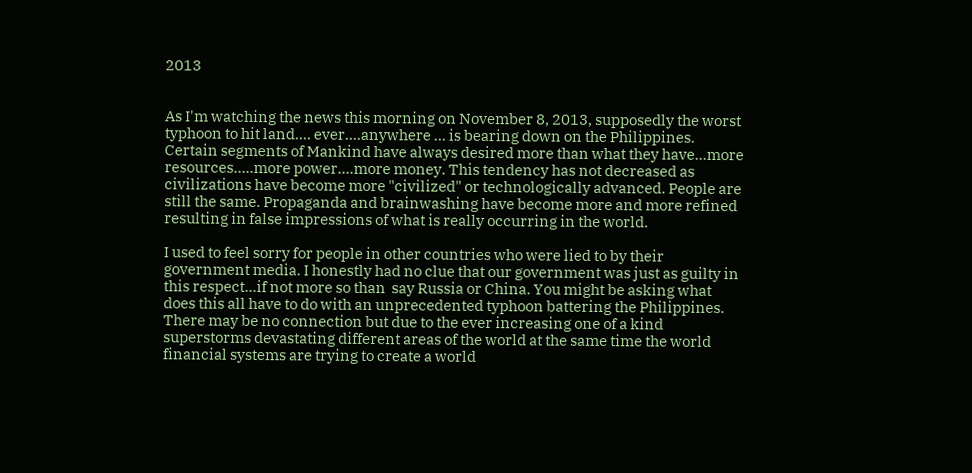2013


As I'm watching the news this morning on November 8, 2013, supposedly the worst typhoon to hit land.... ever....anywhere ... is bearing down on the Philippines. Certain segments of Mankind have always desired more than what they have...more resources.....more power....more money. This tendency has not decreased as civilizations have become more "civilized" or technologically advanced. People are still the same. Propaganda and brainwashing have become more and more refined resulting in false impressions of what is really occurring in the world.

I used to feel sorry for people in other countries who were lied to by their government media. I honestly had no clue that our government was just as guilty in this respect...if not more so than  say Russia or China. You might be asking what does this all have to do with an unprecedented typhoon battering the Philippines. There may be no connection but due to the ever increasing one of a kind superstorms devastating different areas of the world at the same time the world financial systems are trying to create a world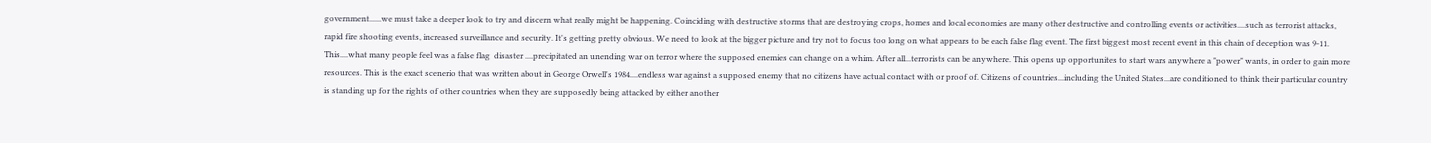government......we must take a deeper look to try and discern what really might be happening. Coinciding with destructive storms that are destroying crops, homes and local economies are many other destructive and controlling events or activities....such as terrorist attacks, rapid fire shooting events, increased surveillance and security. It's getting pretty obvious. We need to look at the bigger picture and try not to focus too long on what appears to be each false flag event. The first biggest most recent event in this chain of deception was 9-11. This....what many people feel was a false flag  disaster ....precipitated an unending war on terror where the supposed enemies can change on a whim. After all...terrorists can be anywhere. This opens up opportunites to start wars anywhere a "power" wants, in order to gain more resources. This is the exact scenerio that was written about in George Orwell's 1984....endless war against a supposed enemy that no citizens have actual contact with or proof of. Citizens of countries...including the United States...are conditioned to think their particular country is standing up for the rights of other countries when they are supposedly being attacked by either another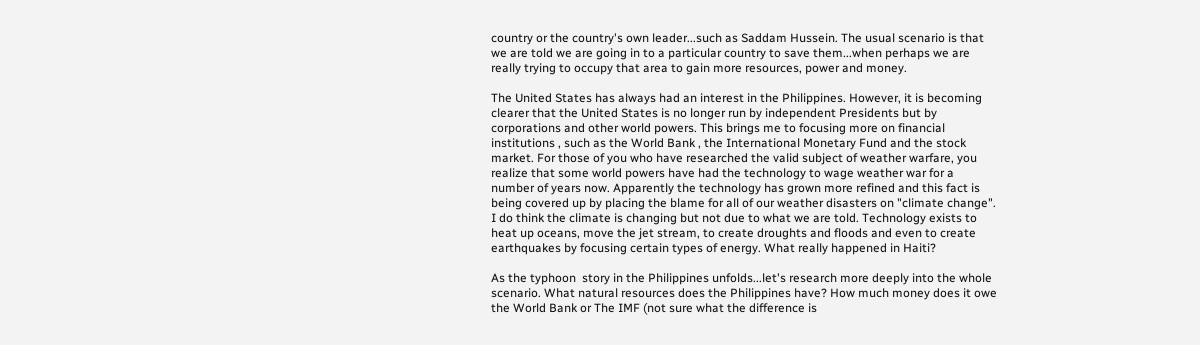country or the country's own leader...such as Saddam Hussein. The usual scenario is that we are told we are going in to a particular country to save them...when perhaps we are really trying to occupy that area to gain more resources, power and money.

The United States has always had an interest in the Philippines. However, it is becoming clearer that the United States is no longer run by independent Presidents but by corporations and other world powers. This brings me to focusing more on financial institutions , such as the World Bank , the International Monetary Fund and the stock market. For those of you who have researched the valid subject of weather warfare, you realize that some world powers have had the technology to wage weather war for a number of years now. Apparently the technology has grown more refined and this fact is being covered up by placing the blame for all of our weather disasters on "climate change". I do think the climate is changing but not due to what we are told. Technology exists to heat up oceans, move the jet stream, to create droughts and floods and even to create earthquakes by focusing certain types of energy. What really happened in Haiti?

As the typhoon  story in the Philippines unfolds...let's research more deeply into the whole scenario. What natural resources does the Philippines have? How much money does it owe the World Bank or The IMF (not sure what the difference is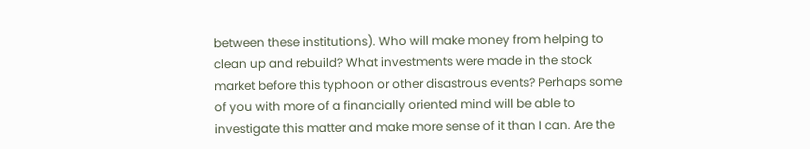between these institutions). Who will make money from helping to clean up and rebuild? What investments were made in the stock market before this typhoon or other disastrous events? Perhaps some of you with more of a financially oriented mind will be able to investigate this matter and make more sense of it than I can. Are the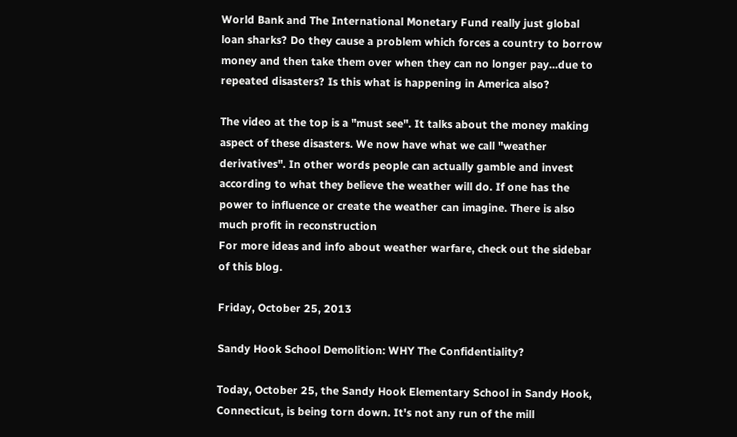World Bank and The International Monetary Fund really just global loan sharks? Do they cause a problem which forces a country to borrow money and then take them over when they can no longer pay...due to repeated disasters? Is this what is happening in America also?

The video at the top is a "must see". It talks about the money making aspect of these disasters. We now have what we call "weather derivatives". In other words people can actually gamble and invest according to what they believe the weather will do. If one has the power to influence or create the weather can imagine. There is also much profit in reconstruction
For more ideas and info about weather warfare, check out the sidebar of this blog.

Friday, October 25, 2013

Sandy Hook School Demolition: WHY The Confidentiality?

Today, October 25, the Sandy Hook Elementary School in Sandy Hook, Connecticut, is being torn down. It's not any run of the mill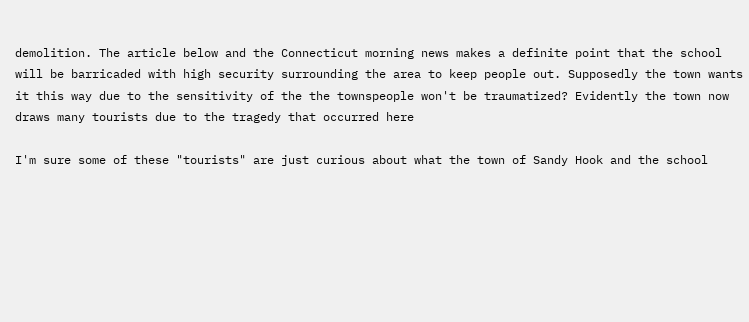demolition. The article below and the Connecticut morning news makes a definite point that the school will be barricaded with high security surrounding the area to keep people out. Supposedly the town wants it this way due to the sensitivity of the the townspeople won't be traumatized? Evidently the town now draws many tourists due to the tragedy that occurred here

I'm sure some of these "tourists" are just curious about what the town of Sandy Hook and the school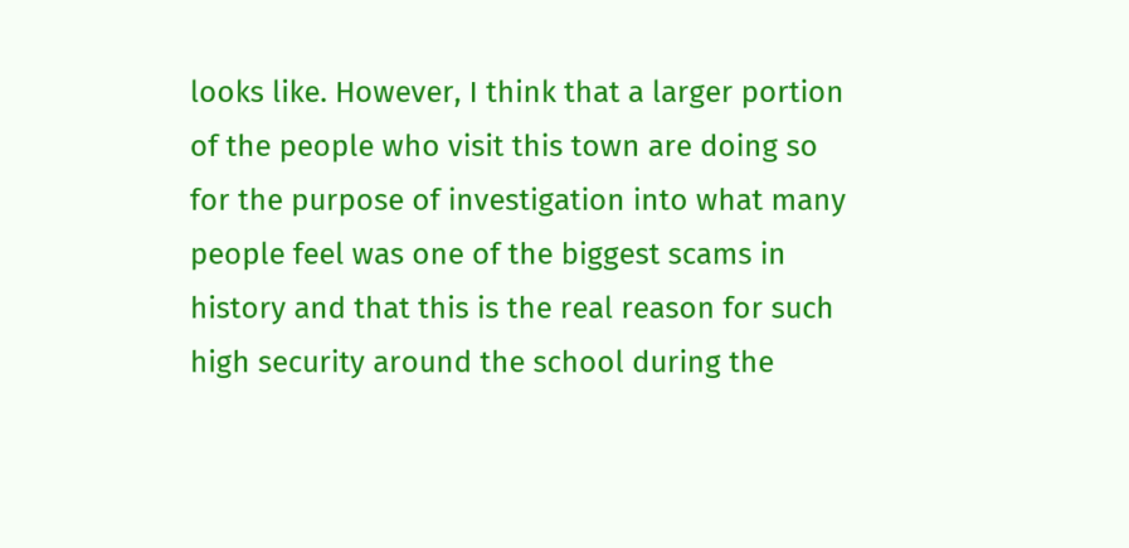looks like. However, I think that a larger portion of the people who visit this town are doing so for the purpose of investigation into what many people feel was one of the biggest scams in history and that this is the real reason for such  high security around the school during the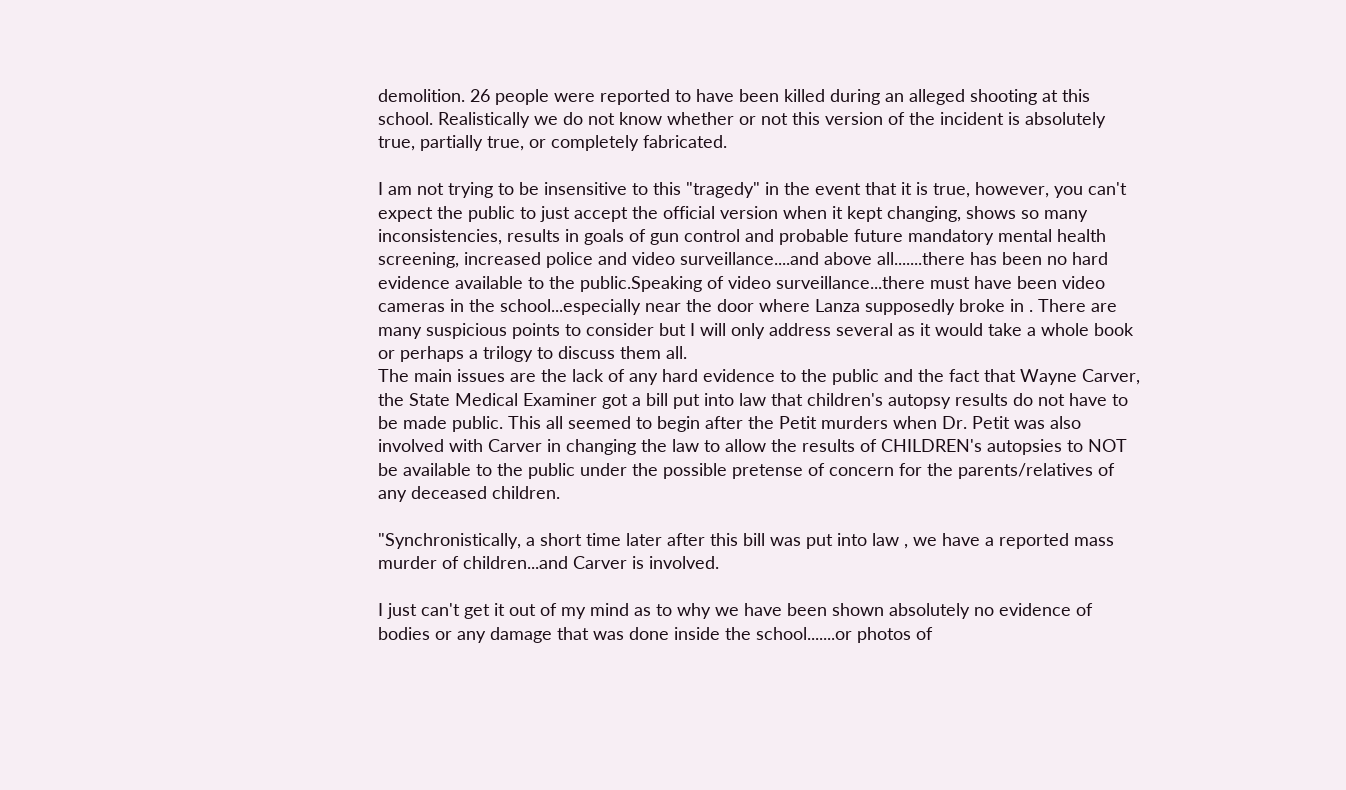demolition. 26 people were reported to have been killed during an alleged shooting at this school. Realistically we do not know whether or not this version of the incident is absolutely true, partially true, or completely fabricated.

I am not trying to be insensitive to this "tragedy" in the event that it is true, however, you can't expect the public to just accept the official version when it kept changing, shows so many inconsistencies, results in goals of gun control and probable future mandatory mental health screening, increased police and video surveillance....and above all.......there has been no hard evidence available to the public.Speaking of video surveillance...there must have been video cameras in the school...especially near the door where Lanza supposedly broke in . There are many suspicious points to consider but I will only address several as it would take a whole book or perhaps a trilogy to discuss them all.
The main issues are the lack of any hard evidence to the public and the fact that Wayne Carver, the State Medical Examiner got a bill put into law that children's autopsy results do not have to be made public. This all seemed to begin after the Petit murders when Dr. Petit was also involved with Carver in changing the law to allow the results of CHILDREN's autopsies to NOT be available to the public under the possible pretense of concern for the parents/relatives of any deceased children.

"Synchronistically, a short time later after this bill was put into law , we have a reported mass murder of children...and Carver is involved.

I just can't get it out of my mind as to why we have been shown absolutely no evidence of bodies or any damage that was done inside the school.......or photos of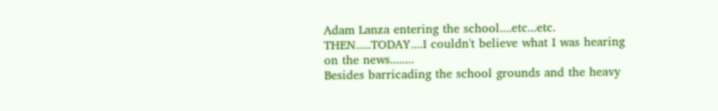Adam Lanza entering the school....etc...etc. THEN.....TODAY....I couldn't believe what I was hearing on the news........
Besides barricading the school grounds and the heavy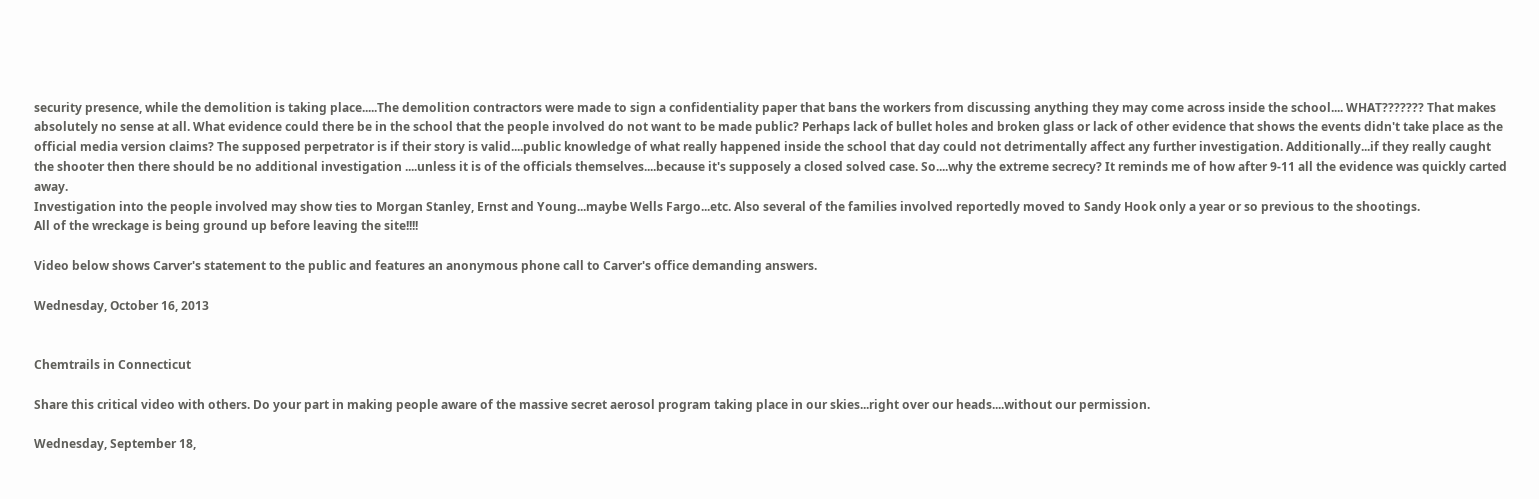security presence, while the demolition is taking place.....The demolition contractors were made to sign a confidentiality paper that bans the workers from discussing anything they may come across inside the school.... WHAT??????? That makes absolutely no sense at all. What evidence could there be in the school that the people involved do not want to be made public? Perhaps lack of bullet holes and broken glass or lack of other evidence that shows the events didn't take place as the official media version claims? The supposed perpetrator is if their story is valid....public knowledge of what really happened inside the school that day could not detrimentally affect any further investigation. Additionally...if they really caught the shooter then there should be no additional investigation ....unless it is of the officials themselves....because it's supposely a closed solved case. So....why the extreme secrecy? It reminds me of how after 9-11 all the evidence was quickly carted away.
Investigation into the people involved may show ties to Morgan Stanley, Ernst and Young...maybe Wells Fargo...etc. Also several of the families involved reportedly moved to Sandy Hook only a year or so previous to the shootings.
All of the wreckage is being ground up before leaving the site!!!!

Video below shows Carver's statement to the public and features an anonymous phone call to Carver's office demanding answers.

Wednesday, October 16, 2013


Chemtrails in Connecticut

Share this critical video with others. Do your part in making people aware of the massive secret aerosol program taking place in our skies...right over our heads....without our permission.

Wednesday, September 18,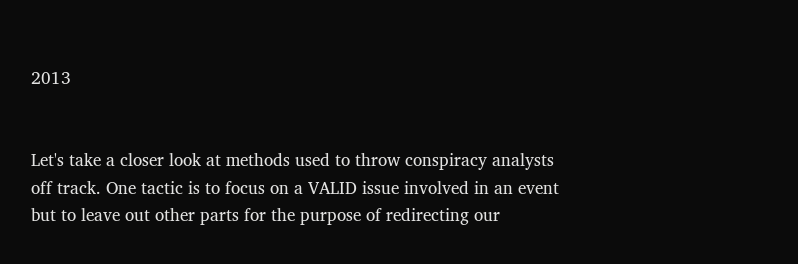2013


Let's take a closer look at methods used to throw conspiracy analysts off track. One tactic is to focus on a VALID issue involved in an event but to leave out other parts for the purpose of redirecting our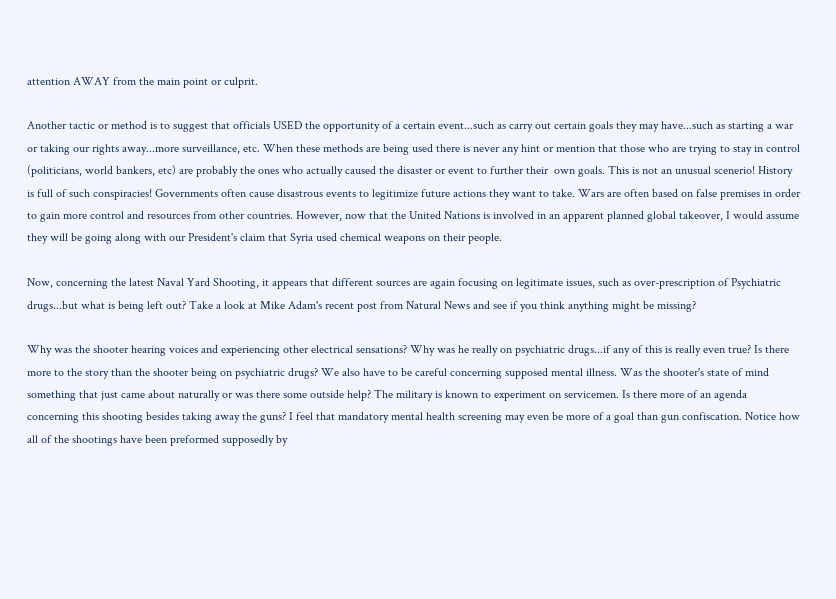attention AWAY from the main point or culprit.

Another tactic or method is to suggest that officials USED the opportunity of a certain event...such as carry out certain goals they may have...such as starting a war or taking our rights away...more surveillance, etc. When these methods are being used there is never any hint or mention that those who are trying to stay in control (politicians, world bankers, etc) are probably the ones who actually caused the disaster or event to further their  own goals. This is not an unusual scenerio! History is full of such conspiracies! Governments often cause disastrous events to legitimize future actions they want to take. Wars are often based on false premises in order to gain more control and resources from other countries. However, now that the United Nations is involved in an apparent planned global takeover, I would assume they will be going along with our President's claim that Syria used chemical weapons on their people.

Now, concerning the latest Naval Yard Shooting, it appears that different sources are again focusing on legitimate issues, such as over-prescription of Psychiatric drugs...but what is being left out? Take a look at Mike Adam's recent post from Natural News and see if you think anything might be missing?

Why was the shooter hearing voices and experiencing other electrical sensations? Why was he really on psychiatric drugs...if any of this is really even true? Is there more to the story than the shooter being on psychiatric drugs? We also have to be careful concerning supposed mental illness. Was the shooter's state of mind something that just came about naturally or was there some outside help? The military is known to experiment on servicemen. Is there more of an agenda concerning this shooting besides taking away the guns? I feel that mandatory mental health screening may even be more of a goal than gun confiscation. Notice how all of the shootings have been preformed supposedly by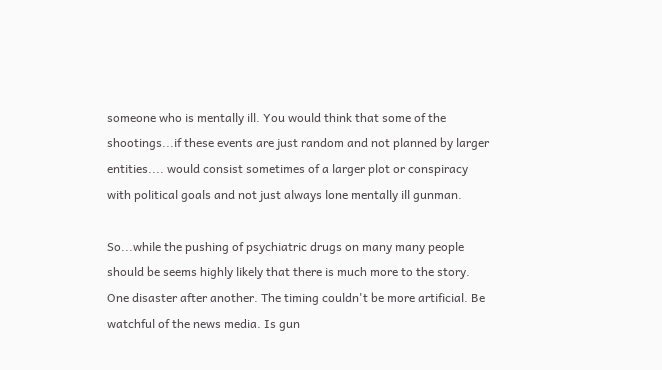someone who is mentally ill. You would think that some of the shootings...if these events are just random and not planned by larger entities.... would consist sometimes of a larger plot or conspiracy with political goals and not just always lone mentally ill gunman.

So...while the pushing of psychiatric drugs on many many people should be seems highly likely that there is much more to the story. One disaster after another. The timing couldn't be more artificial. Be watchful of the news media. Is gun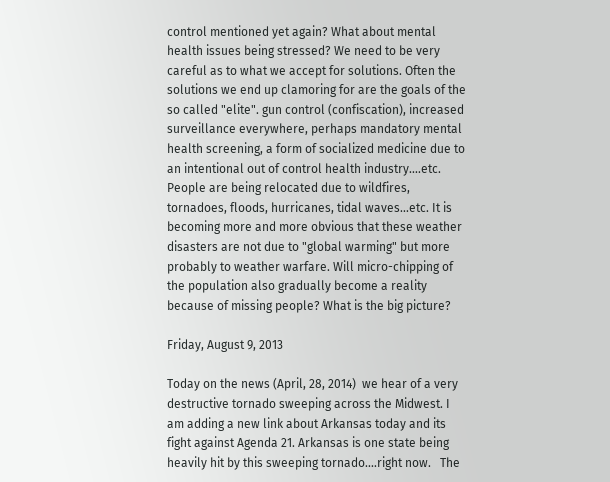control mentioned yet again? What about mental health issues being stressed? We need to be very careful as to what we accept for solutions. Often the solutions we end up clamoring for are the goals of the so called "elite". gun control (confiscation), increased surveillance everywhere, perhaps mandatory mental health screening, a form of socialized medicine due to an intentional out of control health industry....etc. People are being relocated due to wildfires, tornadoes, floods, hurricanes, tidal waves...etc. It is becoming more and more obvious that these weather disasters are not due to "global warming" but more probably to weather warfare. Will micro-chipping of the population also gradually become a reality because of missing people? What is the big picture?

Friday, August 9, 2013

Today on the news (April, 28, 2014)  we hear of a very destructive tornado sweeping across the Midwest. I am adding a new link about Arkansas today and its fight against Agenda 21. Arkansas is one state being heavily hit by this sweeping tornado....right now.   The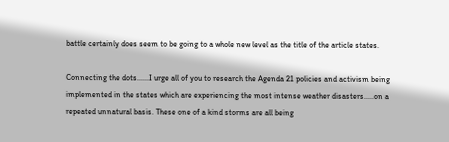battle certainly does seem to be going to a whole new level as the title of the article states.

Connecting the dots......I urge all of you to research the Agenda 21 policies and activism being implemented in the states which are experiencing the most intense weather disasters.....on a repeated unnatural basis. These one of a kind storms are all being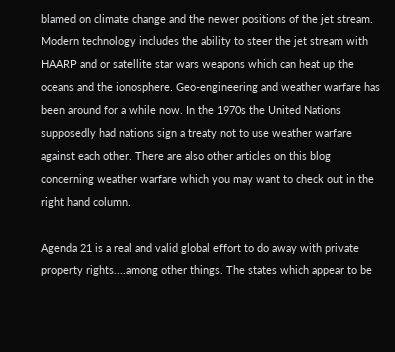blamed on climate change and the newer positions of the jet stream. Modern technology includes the ability to steer the jet stream with HAARP and or satellite star wars weapons which can heat up the oceans and the ionosphere. Geo-engineering and weather warfare has been around for a while now. In the 1970s the United Nations supposedly had nations sign a treaty not to use weather warfare against each other. There are also other articles on this blog concerning weather warfare which you may want to check out in the right hand column.

Agenda 21 is a real and valid global effort to do away with private property rights....among other things. The states which appear to be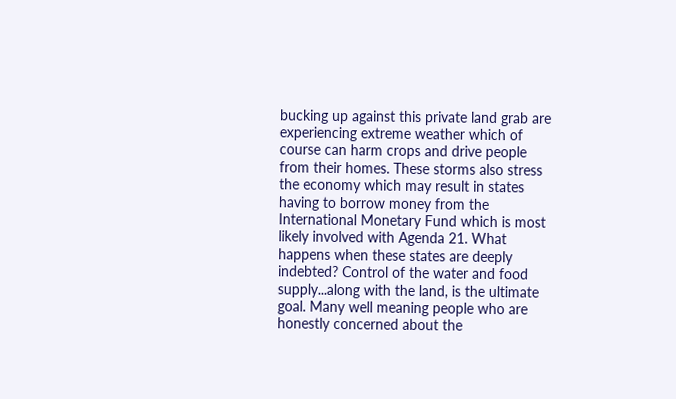bucking up against this private land grab are experiencing extreme weather which of course can harm crops and drive people from their homes. These storms also stress the economy which may result in states having to borrow money from the International Monetary Fund which is most likely involved with Agenda 21. What happens when these states are deeply indebted? Control of the water and food supply...along with the land, is the ultimate goal. Many well meaning people who are honestly concerned about the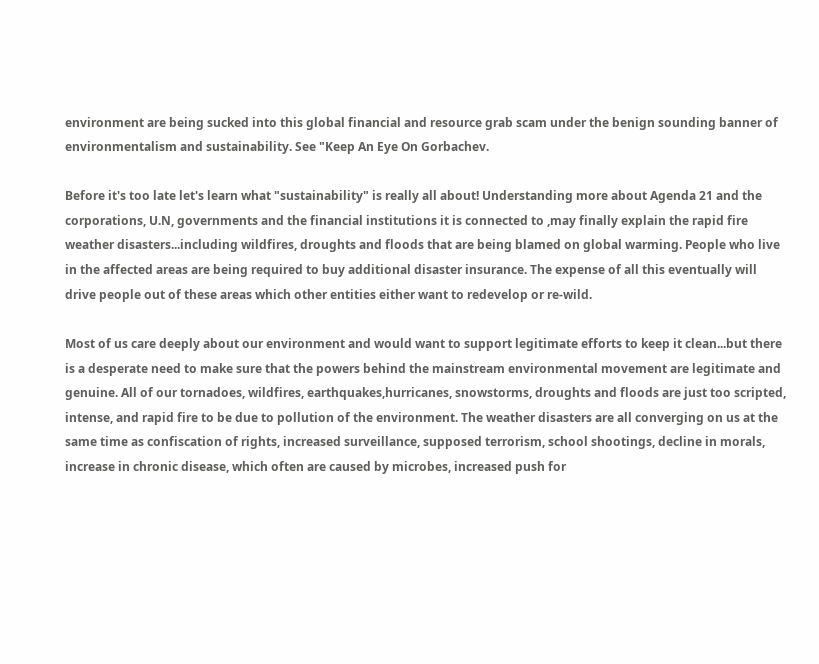environment are being sucked into this global financial and resource grab scam under the benign sounding banner of environmentalism and sustainability. See "Keep An Eye On Gorbachev.

Before it's too late let's learn what "sustainability" is really all about! Understanding more about Agenda 21 and the corporations, U.N, governments and the financial institutions it is connected to ,may finally explain the rapid fire weather disasters...including wildfires, droughts and floods that are being blamed on global warming. People who live in the affected areas are being required to buy additional disaster insurance. The expense of all this eventually will drive people out of these areas which other entities either want to redevelop or re-wild.

Most of us care deeply about our environment and would want to support legitimate efforts to keep it clean...but there is a desperate need to make sure that the powers behind the mainstream environmental movement are legitimate and genuine. All of our tornadoes, wildfires, earthquakes,hurricanes, snowstorms, droughts and floods are just too scripted, intense, and rapid fire to be due to pollution of the environment. The weather disasters are all converging on us at the same time as confiscation of rights, increased surveillance, supposed terrorism, school shootings, decline in morals, increase in chronic disease, which often are caused by microbes, increased push for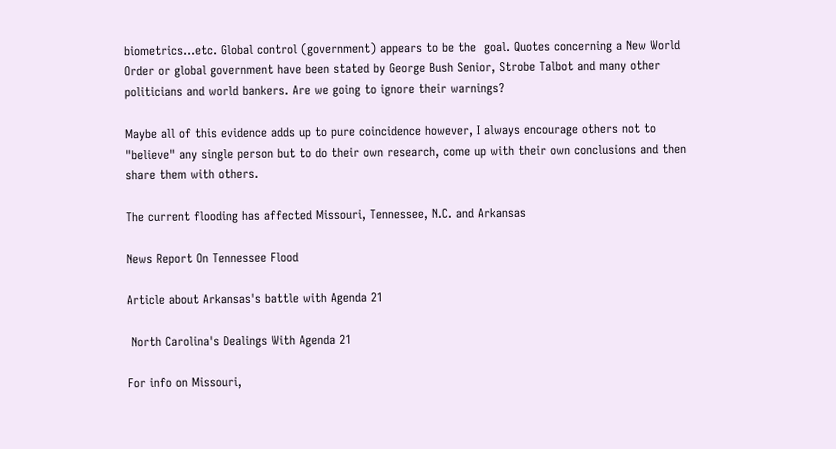biometrics...etc. Global control (government) appears to be the  goal. Quotes concerning a New World Order or global government have been stated by George Bush Senior, Strobe Talbot and many other politicians and world bankers. Are we going to ignore their warnings?

Maybe all of this evidence adds up to pure coincidence however, I always encourage others not to "believe" any single person but to do their own research, come up with their own conclusions and then share them with others.

The current flooding has affected Missouri, Tennessee, N.C. and Arkansas

News Report On Tennessee Flood

Article about Arkansas's battle with Agenda 21

 North Carolina's Dealings With Agenda 21

For info on Missouri,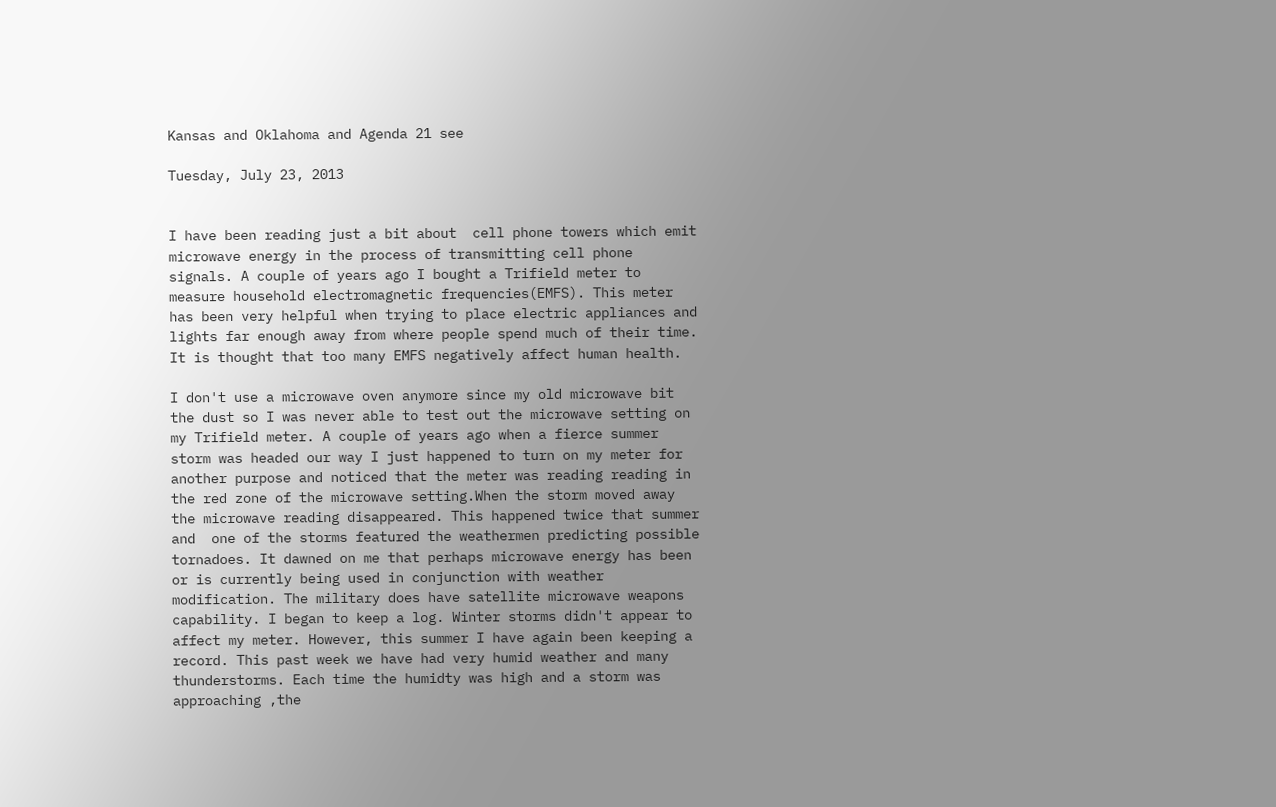Kansas and Oklahoma and Agenda 21 see

Tuesday, July 23, 2013


I have been reading just a bit about  cell phone towers which emit microwave energy in the process of transmitting cell phone signals. A couple of years ago I bought a Trifield meter to measure household electromagnetic frequencies(EMFS). This meter has been very helpful when trying to place electric appliances and lights far enough away from where people spend much of their time. It is thought that too many EMFS negatively affect human health.

I don't use a microwave oven anymore since my old microwave bit the dust so I was never able to test out the microwave setting on my Trifield meter. A couple of years ago when a fierce summer storm was headed our way I just happened to turn on my meter for another purpose and noticed that the meter was reading reading in the red zone of the microwave setting.When the storm moved away the microwave reading disappeared. This happened twice that summer and  one of the storms featured the weathermen predicting possible tornadoes. It dawned on me that perhaps microwave energy has been or is currently being used in conjunction with weather modification. The military does have satellite microwave weapons capability. I began to keep a log. Winter storms didn't appear to affect my meter. However, this summer I have again been keeping a record. This past week we have had very humid weather and many thunderstorms. Each time the humidty was high and a storm was approaching ,the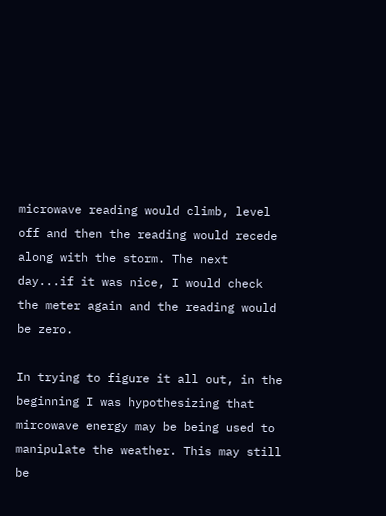microwave reading would climb, level off and then the reading would recede along with the storm. The next day...if it was nice, I would check the meter again and the reading would be zero.

In trying to figure it all out, in the beginning I was hypothesizing that mircowave energy may be being used to manipulate the weather. This may still be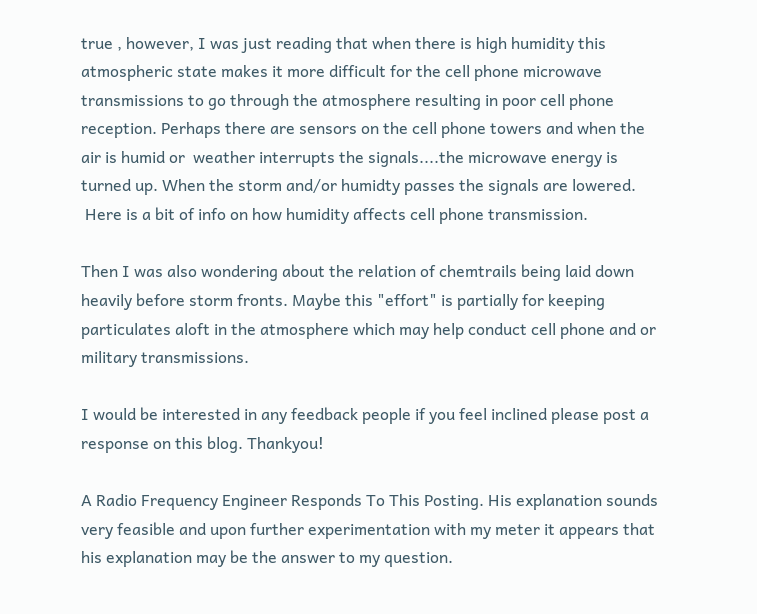true , however, I was just reading that when there is high humidity this atmospheric state makes it more difficult for the cell phone microwave transmissions to go through the atmosphere resulting in poor cell phone reception. Perhaps there are sensors on the cell phone towers and when the air is humid or  weather interrupts the signals....the microwave energy is turned up. When the storm and/or humidty passes the signals are lowered.
 Here is a bit of info on how humidity affects cell phone transmission.

Then I was also wondering about the relation of chemtrails being laid down heavily before storm fronts. Maybe this "effort" is partially for keeping  particulates aloft in the atmosphere which may help conduct cell phone and or military transmissions.

I would be interested in any feedback people if you feel inclined please post a response on this blog. Thankyou!

A Radio Frequency Engineer Responds To This Posting. His explanation sounds very feasible and upon further experimentation with my meter it appears that his explanation may be the answer to my question.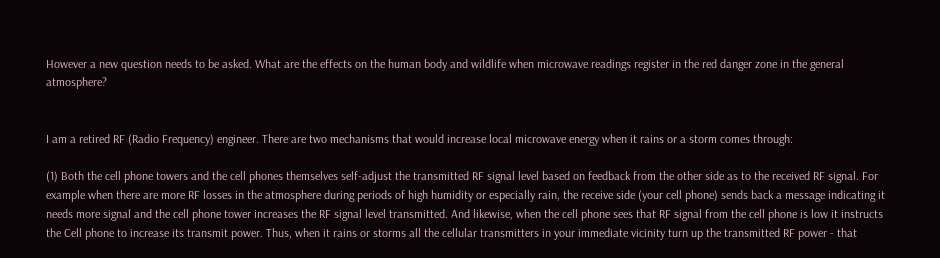However a new question needs to be asked. What are the effects on the human body and wildlife when microwave readings register in the red danger zone in the general atmosphere?


I am a retired RF (Radio Frequency) engineer. There are two mechanisms that would increase local microwave energy when it rains or a storm comes through:

(1) Both the cell phone towers and the cell phones themselves self-adjust the transmitted RF signal level based on feedback from the other side as to the received RF signal. For example when there are more RF losses in the atmosphere during periods of high humidity or especially rain, the receive side (your cell phone) sends back a message indicating it needs more signal and the cell phone tower increases the RF signal level transmitted. And likewise, when the cell phone sees that RF signal from the cell phone is low it instructs the Cell phone to increase its transmit power. Thus, when it rains or storms all the cellular transmitters in your immediate vicinity turn up the transmitted RF power - that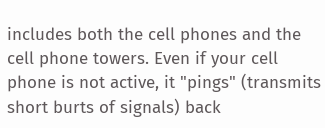includes both the cell phones and the cell phone towers. Even if your cell phone is not active, it "pings" (transmits short burts of signals) back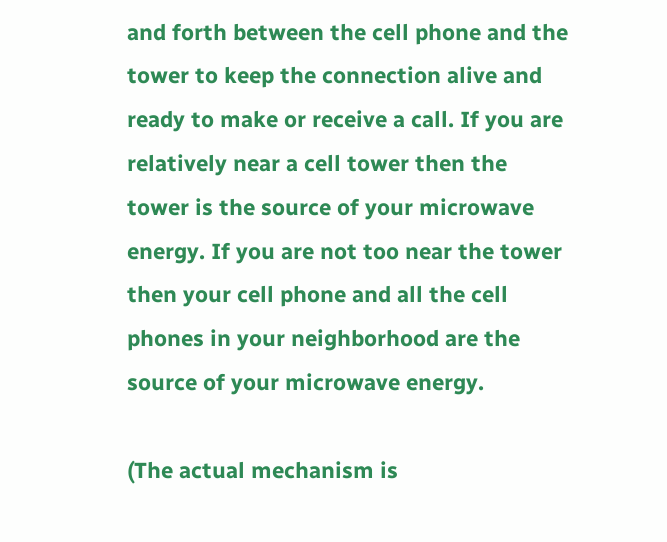and forth between the cell phone and the tower to keep the connection alive and ready to make or receive a call. If you are relatively near a cell tower then the tower is the source of your microwave energy. If you are not too near the tower then your cell phone and all the cell phones in your neighborhood are the source of your microwave energy.

(The actual mechanism is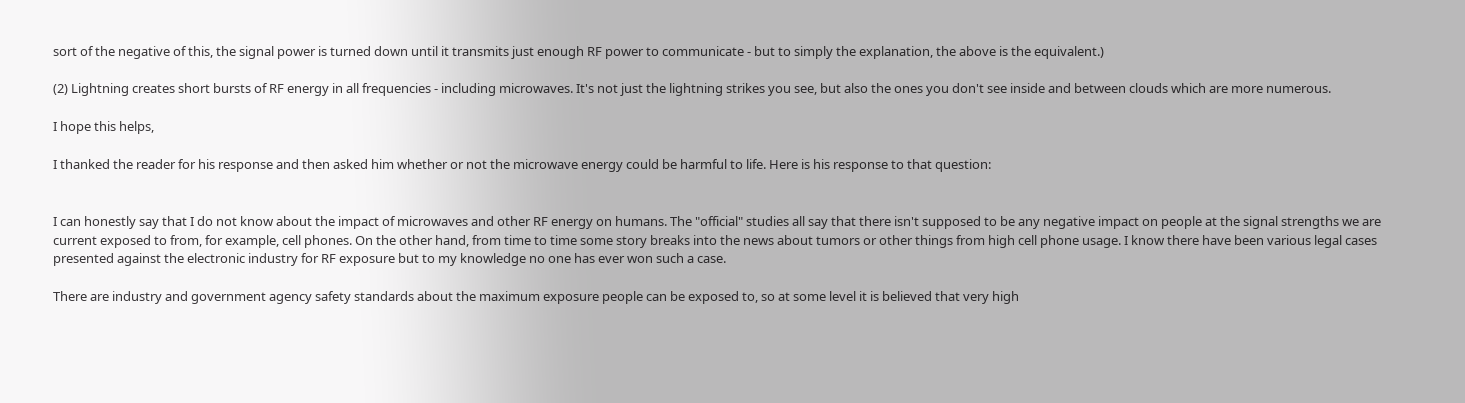sort of the negative of this, the signal power is turned down until it transmits just enough RF power to communicate - but to simply the explanation, the above is the equivalent.)

(2) Lightning creates short bursts of RF energy in all frequencies - including microwaves. It's not just the lightning strikes you see, but also the ones you don't see inside and between clouds which are more numerous.

I hope this helps,

I thanked the reader for his response and then asked him whether or not the microwave energy could be harmful to life. Here is his response to that question:


I can honestly say that I do not know about the impact of microwaves and other RF energy on humans. The "official" studies all say that there isn't supposed to be any negative impact on people at the signal strengths we are current exposed to from, for example, cell phones. On the other hand, from time to time some story breaks into the news about tumors or other things from high cell phone usage. I know there have been various legal cases presented against the electronic industry for RF exposure but to my knowledge no one has ever won such a case.

There are industry and government agency safety standards about the maximum exposure people can be exposed to, so at some level it is believed that very high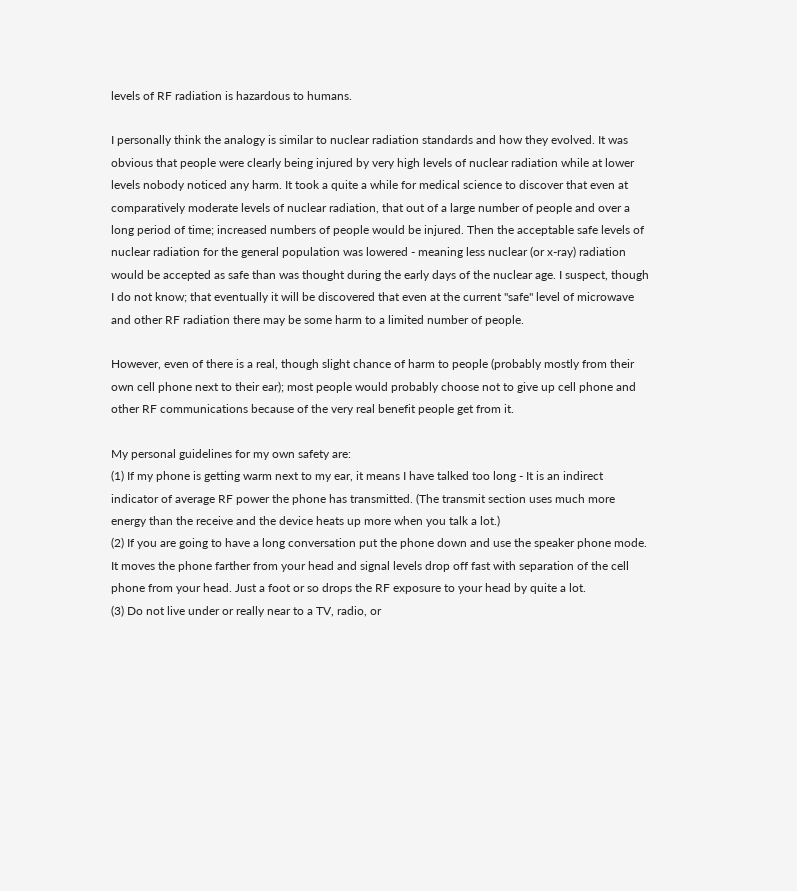levels of RF radiation is hazardous to humans.

I personally think the analogy is similar to nuclear radiation standards and how they evolved. It was obvious that people were clearly being injured by very high levels of nuclear radiation while at lower levels nobody noticed any harm. It took a quite a while for medical science to discover that even at comparatively moderate levels of nuclear radiation, that out of a large number of people and over a long period of time; increased numbers of people would be injured. Then the acceptable safe levels of nuclear radiation for the general population was lowered - meaning less nuclear (or x-ray) radiation would be accepted as safe than was thought during the early days of the nuclear age. I suspect, though I do not know; that eventually it will be discovered that even at the current "safe" level of microwave and other RF radiation there may be some harm to a limited number of people.

However, even of there is a real, though slight chance of harm to people (probably mostly from their own cell phone next to their ear); most people would probably choose not to give up cell phone and other RF communications because of the very real benefit people get from it.

My personal guidelines for my own safety are:
(1) If my phone is getting warm next to my ear, it means I have talked too long - It is an indirect indicator of average RF power the phone has transmitted. (The transmit section uses much more energy than the receive and the device heats up more when you talk a lot.)
(2) If you are going to have a long conversation put the phone down and use the speaker phone mode. It moves the phone farther from your head and signal levels drop off fast with separation of the cell phone from your head. Just a foot or so drops the RF exposure to your head by quite a lot.
(3) Do not live under or really near to a TV, radio, or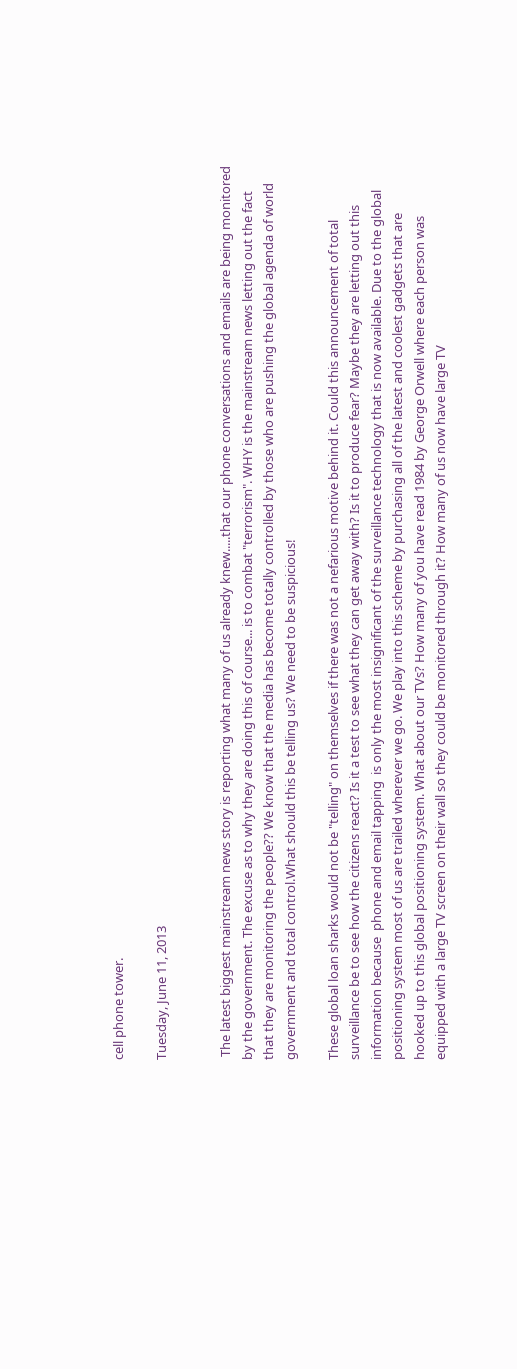cell phone tower.

Tuesday, June 11, 2013


 The latest biggest mainstream news story is reporting what many of us already knew.....that our phone conversations and emails are being monitored by the government. The excuse as to why they are doing this of course... is to combat "terrorism". WHY is the mainstream news letting out the fact that they are monitoring the people?? We know that the media has become totally controlled by those who are pushing the global agenda of world government and total control.What should this be telling us? We need to be suspicious!

These global loan sharks would not be "telling" on themselves if there was not a nefarious motive behind it. Could this announcement of total surveillance be to see how the citizens react? Is it a test to see what they can get away with? Is it to produce fear? Maybe they are letting out this information because  phone and email tapping  is only the most insignificant of the surveillance technology that is now available. Due to the global positioning system most of us are trailed wherever we go. We play into this scheme by purchasing all of the latest and coolest gadgets that are hooked up to this global positioning system. What about our TVs? How many of you have read 1984 by George Orwell where each person was equipped with a large TV screen on their wall so they could be monitored through it? How many of us now have large TV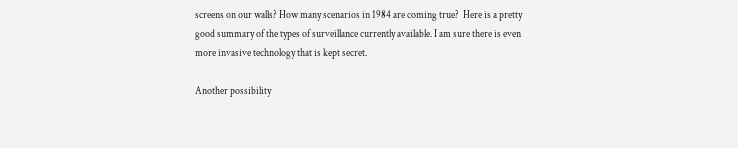screens on our walls? How many scenarios in 1984 are coming true?  Here is a pretty good summary of the types of surveillance currently available. I am sure there is even more invasive technology that is kept secret.

Another possibility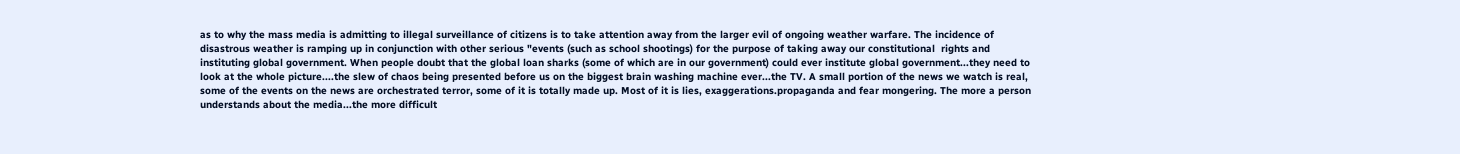as to why the mass media is admitting to illegal surveillance of citizens is to take attention away from the larger evil of ongoing weather warfare. The incidence of disastrous weather is ramping up in conjunction with other serious "events (such as school shootings) for the purpose of taking away our constitutional  rights and instituting global government. When people doubt that the global loan sharks (some of which are in our government) could ever institute global government...they need to look at the whole picture....the slew of chaos being presented before us on the biggest brain washing machine ever...the TV. A small portion of the news we watch is real, some of the events on the news are orchestrated terror, some of it is totally made up. Most of it is lies, exaggerations.propaganda and fear mongering. The more a person understands about the media...the more difficult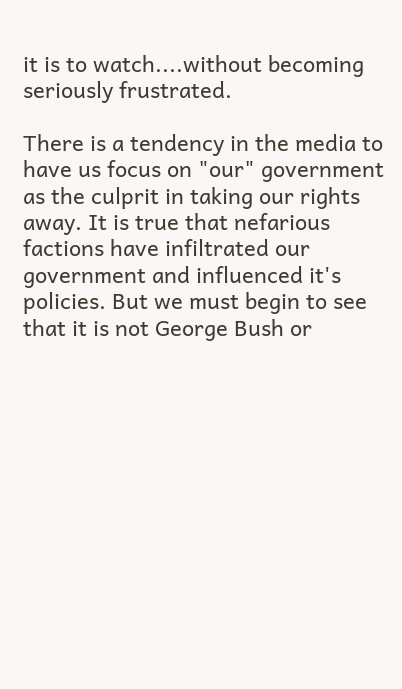it is to watch....without becoming seriously frustrated.

There is a tendency in the media to have us focus on "our" government as the culprit in taking our rights away. It is true that nefarious factions have infiltrated our government and influenced it's policies. But we must begin to see that it is not George Bush or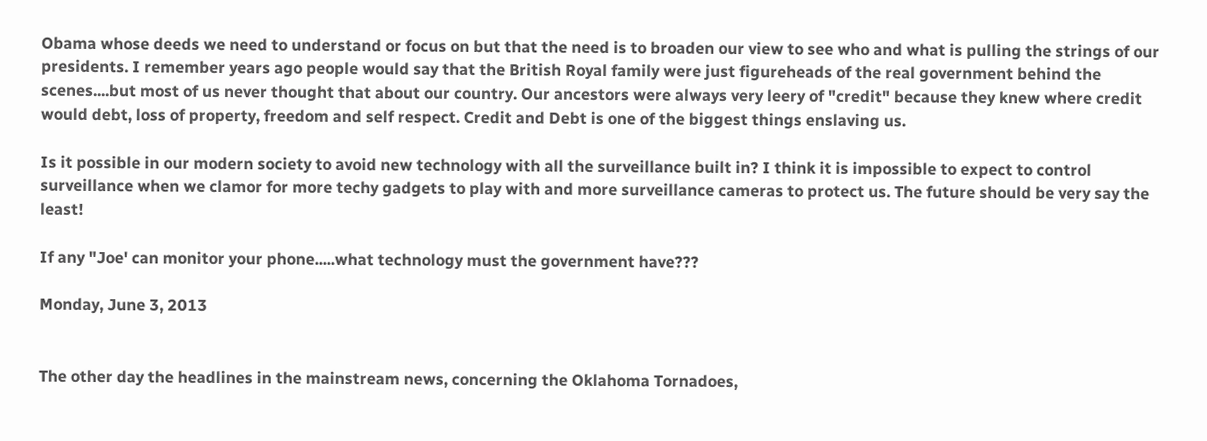Obama whose deeds we need to understand or focus on but that the need is to broaden our view to see who and what is pulling the strings of our presidents. I remember years ago people would say that the British Royal family were just figureheads of the real government behind the scenes....but most of us never thought that about our country. Our ancestors were always very leery of "credit" because they knew where credit would debt, loss of property, freedom and self respect. Credit and Debt is one of the biggest things enslaving us.

Is it possible in our modern society to avoid new technology with all the surveillance built in? I think it is impossible to expect to control surveillance when we clamor for more techy gadgets to play with and more surveillance cameras to protect us. The future should be very say the least!

If any "Joe' can monitor your phone.....what technology must the government have???

Monday, June 3, 2013


The other day the headlines in the mainstream news, concerning the Oklahoma Tornadoes,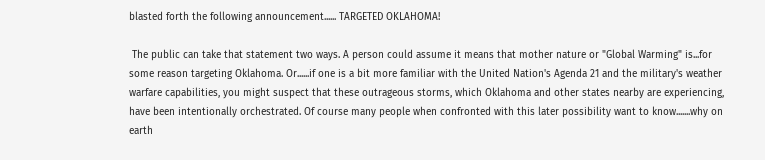blasted forth the following announcement...... TARGETED OKLAHOMA!

 The public can take that statement two ways. A person could assume it means that mother nature or "Global Warming" is...for some reason targeting Oklahoma. Or......if one is a bit more familiar with the United Nation's Agenda 21 and the military's weather warfare capabilities, you might suspect that these outrageous storms, which Oklahoma and other states nearby are experiencing, have been intentionally orchestrated. Of course many people when confronted with this later possibility want to know.......why on earth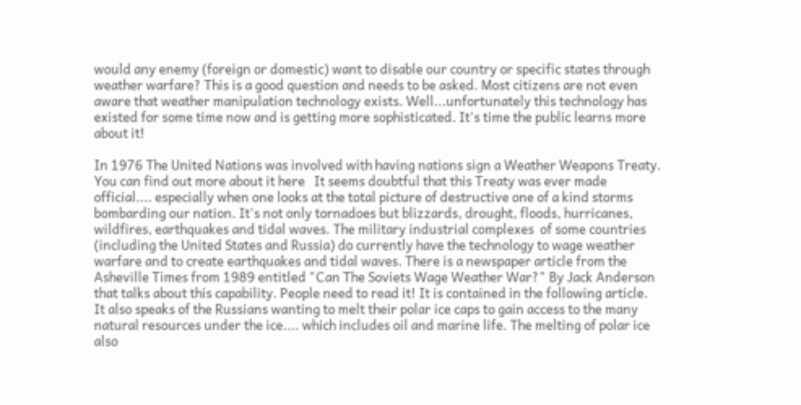would any enemy (foreign or domestic) want to disable our country or specific states through weather warfare? This is a good question and needs to be asked. Most citizens are not even aware that weather manipulation technology exists. Well...unfortunately this technology has existed for some time now and is getting more sophisticated. It's time the public learns more about it!

In 1976 The United Nations was involved with having nations sign a Weather Weapons Treaty. You can find out more about it here   It seems doubtful that this Treaty was ever made official.... especially when one looks at the total picture of destructive one of a kind storms bombarding our nation. It's not only tornadoes but blizzards, drought, floods, hurricanes, wildfires, earthquakes and tidal waves. The military industrial complexes  of some countries (including the United States and Russia) do currently have the technology to wage weather warfare and to create earthquakes and tidal waves. There is a newspaper article from the Asheville Times from 1989 entitled "Can The Soviets Wage Weather War?" By Jack Anderson that talks about this capability. People need to read it! It is contained in the following article. It also speaks of the Russians wanting to melt their polar ice caps to gain access to the many natural resources under the ice.... which includes oil and marine life. The melting of polar ice also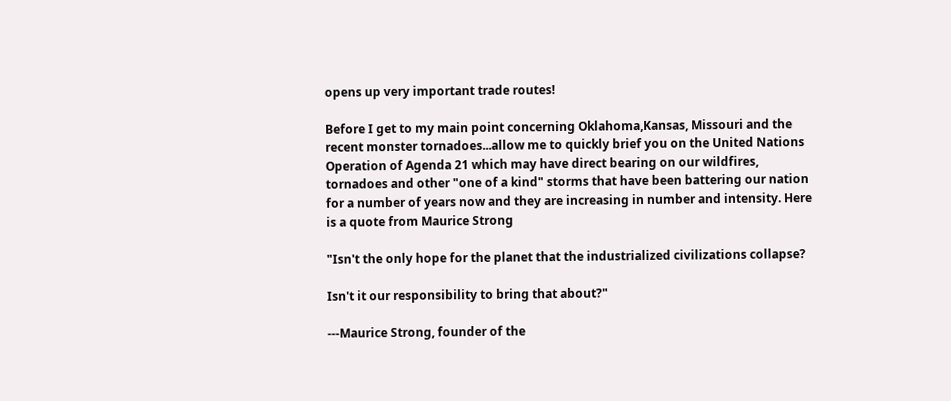opens up very important trade routes!

Before I get to my main point concerning Oklahoma,Kansas, Missouri and the recent monster tornadoes...allow me to quickly brief you on the United Nations Operation of Agenda 21 which may have direct bearing on our wildfires, tornadoes and other "one of a kind" storms that have been battering our nation for a number of years now and they are increasing in number and intensity. Here is a quote from Maurice Strong

"Isn't the only hope for the planet that the industrialized civilizations collapse?

Isn't it our responsibility to bring that about?"

---Maurice Strong, founder of the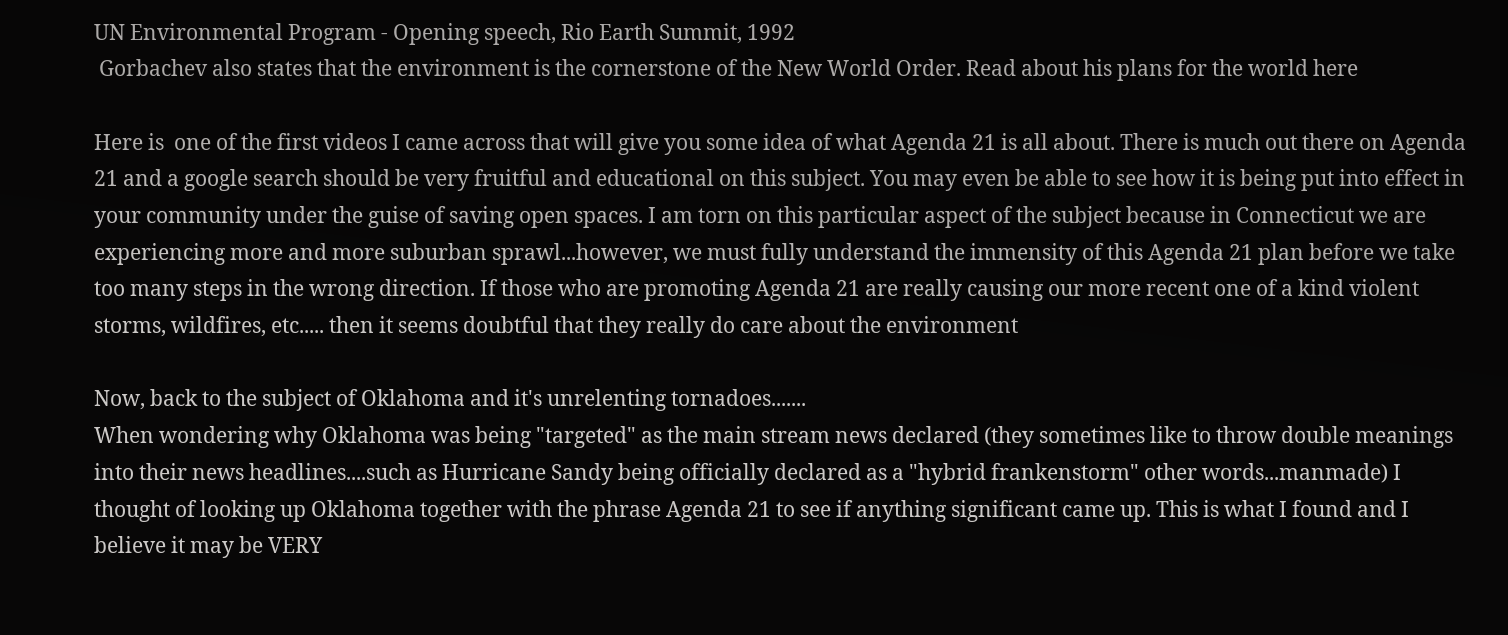UN Environmental Program - Opening speech, Rio Earth Summit, 1992
 Gorbachev also states that the environment is the cornerstone of the New World Order. Read about his plans for the world here

Here is  one of the first videos I came across that will give you some idea of what Agenda 21 is all about. There is much out there on Agenda 21 and a google search should be very fruitful and educational on this subject. You may even be able to see how it is being put into effect in your community under the guise of saving open spaces. I am torn on this particular aspect of the subject because in Connecticut we are experiencing more and more suburban sprawl...however, we must fully understand the immensity of this Agenda 21 plan before we take too many steps in the wrong direction. If those who are promoting Agenda 21 are really causing our more recent one of a kind violent storms, wildfires, etc..... then it seems doubtful that they really do care about the environment

Now, back to the subject of Oklahoma and it's unrelenting tornadoes.......
When wondering why Oklahoma was being "targeted" as the main stream news declared (they sometimes like to throw double meanings into their news headlines....such as Hurricane Sandy being officially declared as a "hybrid frankenstorm" other words...manmade) I thought of looking up Oklahoma together with the phrase Agenda 21 to see if anything significant came up. This is what I found and I believe it may be VERY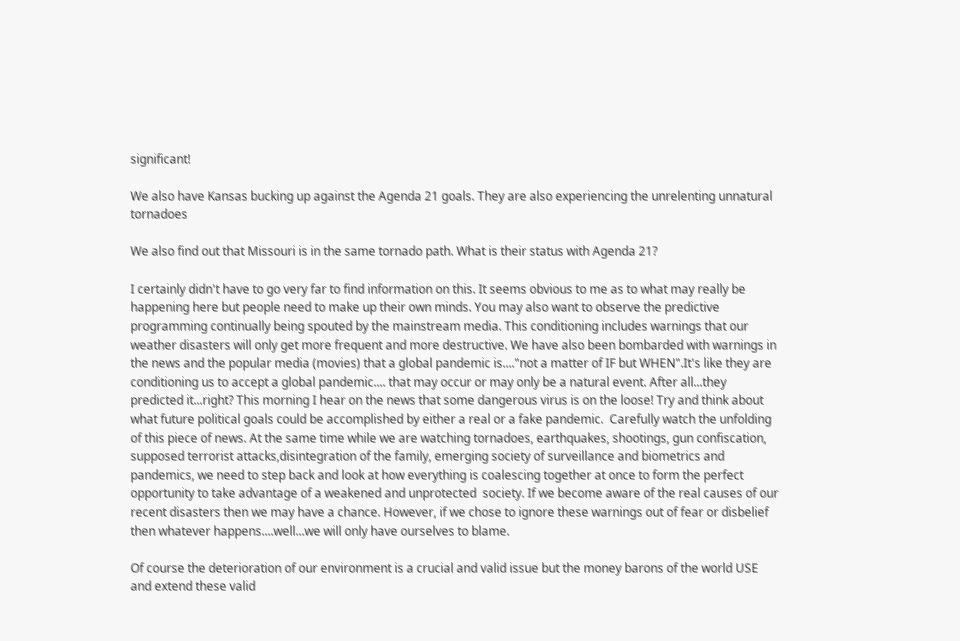significant!

We also have Kansas bucking up against the Agenda 21 goals. They are also experiencing the unrelenting unnatural tornadoes

We also find out that Missouri is in the same tornado path. What is their status with Agenda 21?

I certainly didn't have to go very far to find information on this. It seems obvious to me as to what may really be happening here but people need to make up their own minds. You may also want to observe the predictive programming continually being spouted by the mainstream media. This conditioning includes warnings that our weather disasters will only get more frequent and more destructive. We have also been bombarded with warnings in the news and the popular media (movies) that a global pandemic is...."not a matter of IF but WHEN".It's like they are conditioning us to accept a global pandemic.... that may occur or may only be a natural event. After all...they predicted it...right? This morning I hear on the news that some dangerous virus is on the loose! Try and think about what future political goals could be accomplished by either a real or a fake pandemic.  Carefully watch the unfolding of this piece of news. At the same time while we are watching tornadoes, earthquakes, shootings, gun confiscation, supposed terrorist attacks,disintegration of the family, emerging society of surveillance and biometrics and pandemics, we need to step back and look at how everything is coalescing together at once to form the perfect opportunity to take advantage of a weakened and unprotected  society. If we become aware of the real causes of our recent disasters then we may have a chance. However, if we chose to ignore these warnings out of fear or disbelief then whatever happens....well...we will only have ourselves to blame.

Of course the deterioration of our environment is a crucial and valid issue but the money barons of the world USE and extend these valid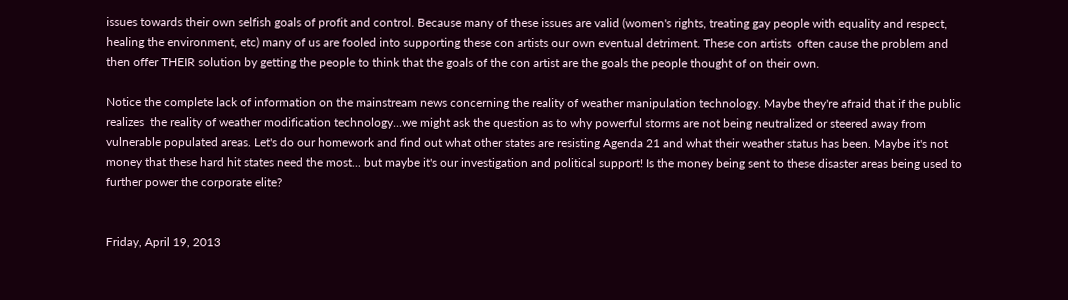issues towards their own selfish goals of profit and control. Because many of these issues are valid (women's rights, treating gay people with equality and respect, healing the environment, etc) many of us are fooled into supporting these con artists our own eventual detriment. These con artists  often cause the problem and then offer THEIR solution by getting the people to think that the goals of the con artist are the goals the people thought of on their own.

Notice the complete lack of information on the mainstream news concerning the reality of weather manipulation technology. Maybe they're afraid that if the public realizes  the reality of weather modification technology...we might ask the question as to why powerful storms are not being neutralized or steered away from vulnerable populated areas. Let's do our homework and find out what other states are resisting Agenda 21 and what their weather status has been. Maybe it's not money that these hard hit states need the most... but maybe it's our investigation and political support! Is the money being sent to these disaster areas being used to further power the corporate elite?


Friday, April 19, 2013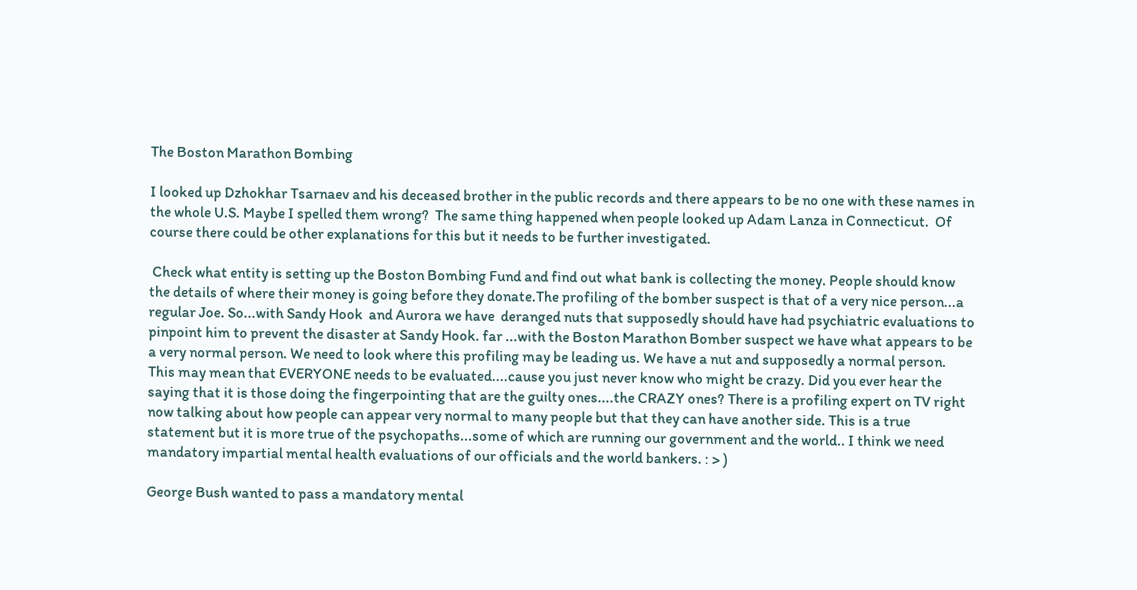The Boston Marathon Bombing

I looked up Dzhokhar Tsarnaev and his deceased brother in the public records and there appears to be no one with these names in the whole U.S. Maybe I spelled them wrong?  The same thing happened when people looked up Adam Lanza in Connecticut.  Of course there could be other explanations for this but it needs to be further investigated.

 Check what entity is setting up the Boston Bombing Fund and find out what bank is collecting the money. People should know the details of where their money is going before they donate.The profiling of the bomber suspect is that of a very nice person...a regular Joe. So...with Sandy Hook  and Aurora we have  deranged nuts that supposedly should have had psychiatric evaluations to pinpoint him to prevent the disaster at Sandy Hook. far ...with the Boston Marathon Bomber suspect we have what appears to be a very normal person. We need to look where this profiling may be leading us. We have a nut and supposedly a normal person. This may mean that EVERYONE needs to be evaluated....cause you just never know who might be crazy. Did you ever hear the saying that it is those doing the fingerpointing that are the guilty ones....the CRAZY ones? There is a profiling expert on TV right now talking about how people can appear very normal to many people but that they can have another side. This is a true statement but it is more true of the psychopaths...some of which are running our government and the world.. I think we need mandatory impartial mental health evaluations of our officials and the world bankers. : > )

George Bush wanted to pass a mandatory mental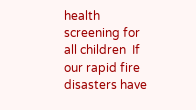health screening for all children  If our rapid fire disasters have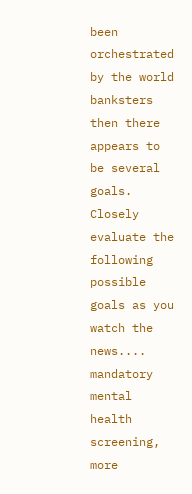been orchestrated  by the world banksters  then there appears to be several goals. Closely evaluate the following possible goals as you watch the news.... mandatory mental health screening, more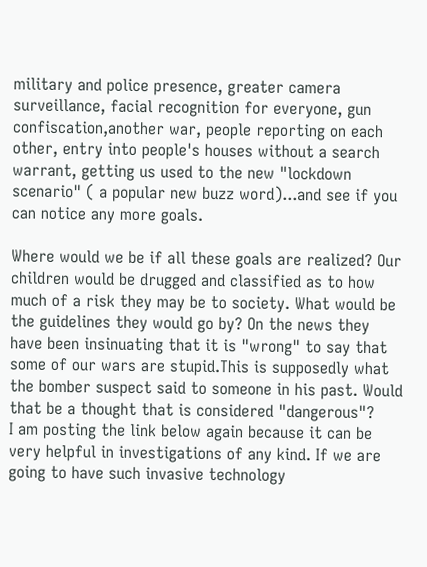military and police presence, greater camera surveillance, facial recognition for everyone, gun confiscation,another war, people reporting on each other, entry into people's houses without a search warrant, getting us used to the new "lockdown scenario" ( a popular new buzz word)...and see if you can notice any more goals.

Where would we be if all these goals are realized? Our children would be drugged and classified as to how much of a risk they may be to society. What would be the guidelines they would go by? On the news they have been insinuating that it is "wrong" to say that some of our wars are stupid.This is supposedly what the bomber suspect said to someone in his past. Would that be a thought that is considered "dangerous"?
I am posting the link below again because it can be very helpful in investigations of any kind. If we are going to have such invasive technology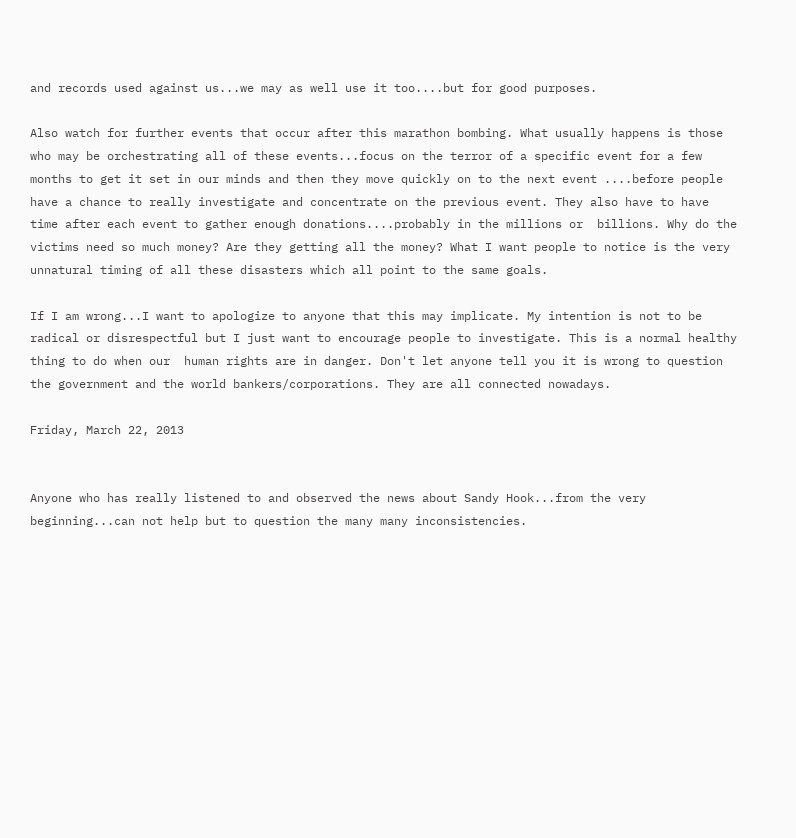and records used against us...we may as well use it too....but for good purposes.

Also watch for further events that occur after this marathon bombing. What usually happens is those who may be orchestrating all of these events...focus on the terror of a specific event for a few months to get it set in our minds and then they move quickly on to the next event ....before people have a chance to really investigate and concentrate on the previous event. They also have to have time after each event to gather enough donations....probably in the millions or  billions. Why do the victims need so much money? Are they getting all the money? What I want people to notice is the very unnatural timing of all these disasters which all point to the same goals.

If I am wrong...I want to apologize to anyone that this may implicate. My intention is not to be radical or disrespectful but I just want to encourage people to investigate. This is a normal healthy thing to do when our  human rights are in danger. Don't let anyone tell you it is wrong to question the government and the world bankers/corporations. They are all connected nowadays.

Friday, March 22, 2013


Anyone who has really listened to and observed the news about Sandy Hook...from the very beginning...can not help but to question the many many inconsistencies.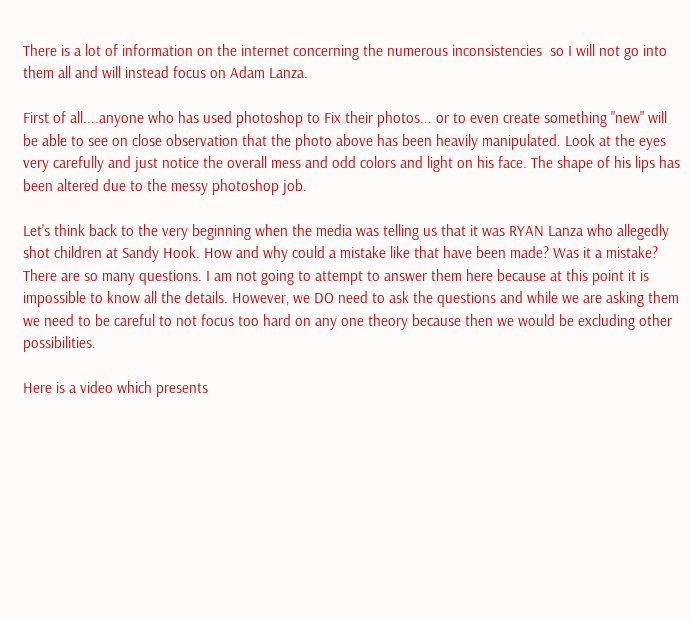There is a lot of information on the internet concerning the numerous inconsistencies  so I will not go into them all and will instead focus on Adam Lanza.

First of all....anyone who has used photoshop to Fix their photos... or to even create something "new" will be able to see on close observation that the photo above has been heavily manipulated. Look at the eyes very carefully and just notice the overall mess and odd colors and light on his face. The shape of his lips has been altered due to the messy photoshop job.

Let's think back to the very beginning when the media was telling us that it was RYAN Lanza who allegedly  shot children at Sandy Hook. How and why could a mistake like that have been made? Was it a mistake? There are so many questions. I am not going to attempt to answer them here because at this point it is impossible to know all the details. However, we DO need to ask the questions and while we are asking them we need to be careful to not focus too hard on any one theory because then we would be excluding other possibilities.

Here is a video which presents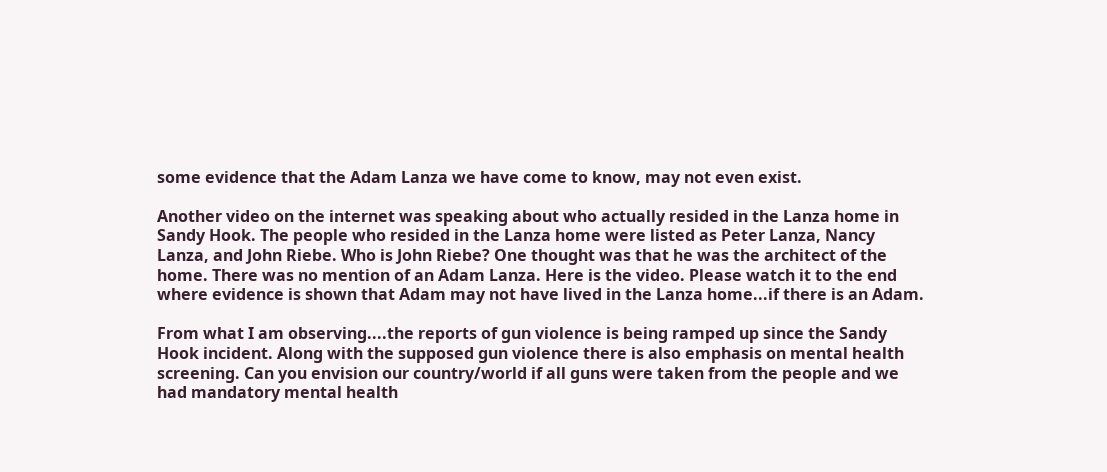some evidence that the Adam Lanza we have come to know, may not even exist.

Another video on the internet was speaking about who actually resided in the Lanza home in Sandy Hook. The people who resided in the Lanza home were listed as Peter Lanza, Nancy Lanza, and John Riebe. Who is John Riebe? One thought was that he was the architect of the home. There was no mention of an Adam Lanza. Here is the video. Please watch it to the end where evidence is shown that Adam may not have lived in the Lanza home...if there is an Adam.

From what I am observing....the reports of gun violence is being ramped up since the Sandy Hook incident. Along with the supposed gun violence there is also emphasis on mental health screening. Can you envision our country/world if all guns were taken from the people and we had mandatory mental health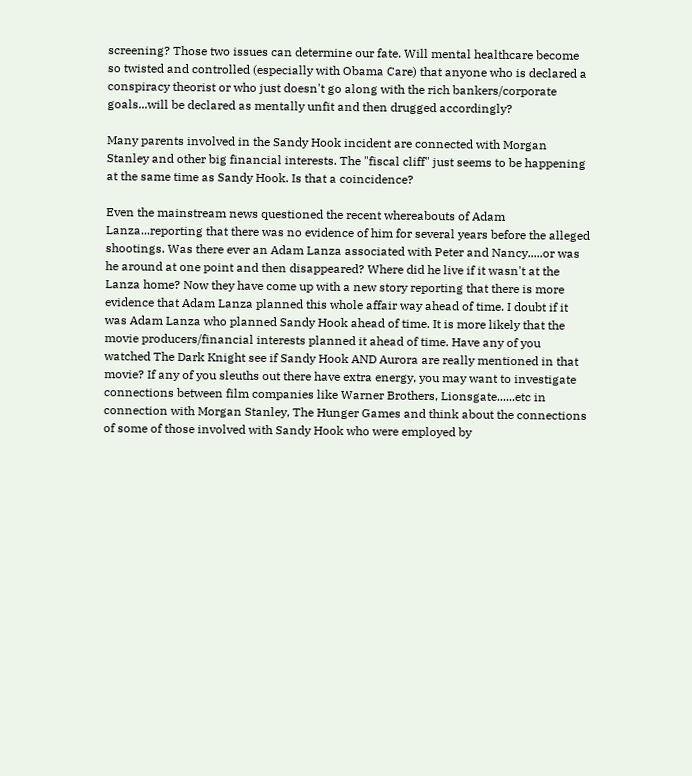screening? Those two issues can determine our fate. Will mental healthcare become so twisted and controlled (especially with Obama Care) that anyone who is declared a conspiracy theorist or who just doesn't go along with the rich bankers/corporate goals...will be declared as mentally unfit and then drugged accordingly?

Many parents involved in the Sandy Hook incident are connected with Morgan Stanley and other big financial interests. The "fiscal cliff" just seems to be happening at the same time as Sandy Hook. Is that a coincidence?

Even the mainstream news questioned the recent whereabouts of Adam Lanza...reporting that there was no evidence of him for several years before the alleged shootings. Was there ever an Adam Lanza associated with Peter and Nancy.....or was he around at one point and then disappeared? Where did he live if it wasn't at the Lanza home? Now they have come up with a new story reporting that there is more evidence that Adam Lanza planned this whole affair way ahead of time. I doubt if it was Adam Lanza who planned Sandy Hook ahead of time. It is more likely that the movie producers/financial interests planned it ahead of time. Have any of you watched The Dark Knight see if Sandy Hook AND Aurora are really mentioned in that movie? If any of you sleuths out there have extra energy, you may want to investigate connections between film companies like Warner Brothers, Lionsgate......etc in connection with Morgan Stanley, The Hunger Games and think about the connections of some of those involved with Sandy Hook who were employed by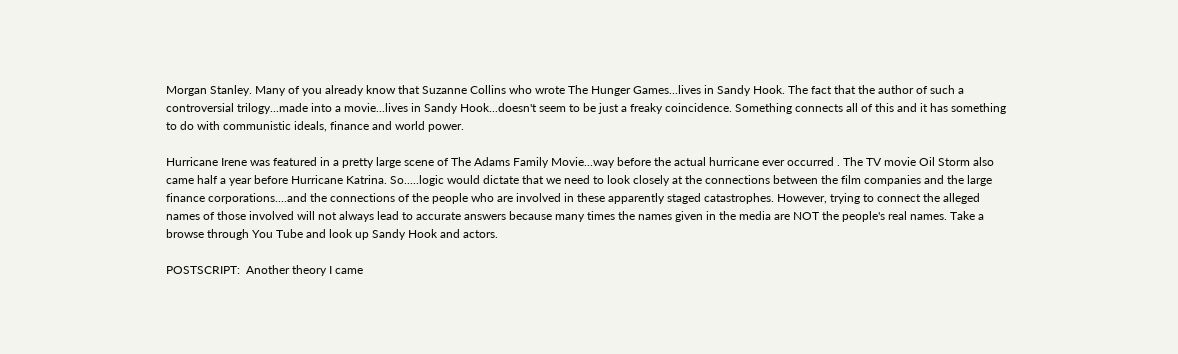Morgan Stanley. Many of you already know that Suzanne Collins who wrote The Hunger Games...lives in Sandy Hook. The fact that the author of such a controversial trilogy...made into a movie...lives in Sandy Hook...doesn't seem to be just a freaky coincidence. Something connects all of this and it has something to do with communistic ideals, finance and world power.

Hurricane Irene was featured in a pretty large scene of The Adams Family Movie...way before the actual hurricane ever occurred . The TV movie Oil Storm also came half a year before Hurricane Katrina. So.....logic would dictate that we need to look closely at the connections between the film companies and the large finance corporations....and the connections of the people who are involved in these apparently staged catastrophes. However, trying to connect the alleged names of those involved will not always lead to accurate answers because many times the names given in the media are NOT the people's real names. Take a browse through You Tube and look up Sandy Hook and actors.

POSTSCRIPT:  Another theory I came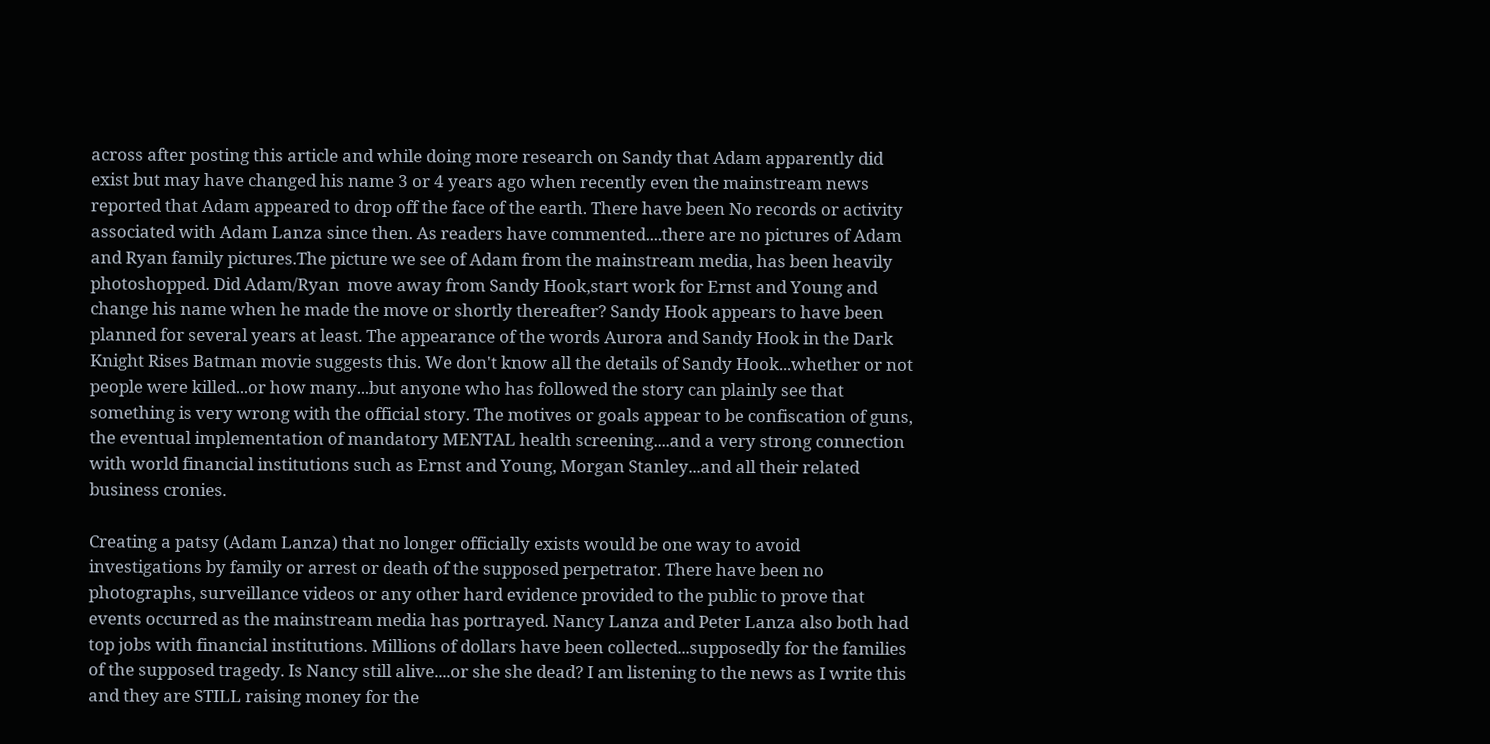across after posting this article and while doing more research on Sandy that Adam apparently did exist but may have changed his name 3 or 4 years ago when recently even the mainstream news reported that Adam appeared to drop off the face of the earth. There have been No records or activity associated with Adam Lanza since then. As readers have commented....there are no pictures of Adam and Ryan family pictures.The picture we see of Adam from the mainstream media, has been heavily photoshopped. Did Adam/Ryan  move away from Sandy Hook,start work for Ernst and Young and change his name when he made the move or shortly thereafter? Sandy Hook appears to have been planned for several years at least. The appearance of the words Aurora and Sandy Hook in the Dark Knight Rises Batman movie suggests this. We don't know all the details of Sandy Hook...whether or not people were killed...or how many...but anyone who has followed the story can plainly see that something is very wrong with the official story. The motives or goals appear to be confiscation of guns, the eventual implementation of mandatory MENTAL health screening....and a very strong connection with world financial institutions such as Ernst and Young, Morgan Stanley...and all their related business cronies.

Creating a patsy (Adam Lanza) that no longer officially exists would be one way to avoid investigations by family or arrest or death of the supposed perpetrator. There have been no photographs, surveillance videos or any other hard evidence provided to the public to prove that events occurred as the mainstream media has portrayed. Nancy Lanza and Peter Lanza also both had top jobs with financial institutions. Millions of dollars have been collected...supposedly for the families of the supposed tragedy. Is Nancy still alive....or she she dead? I am listening to the news as I write this and they are STILL raising money for the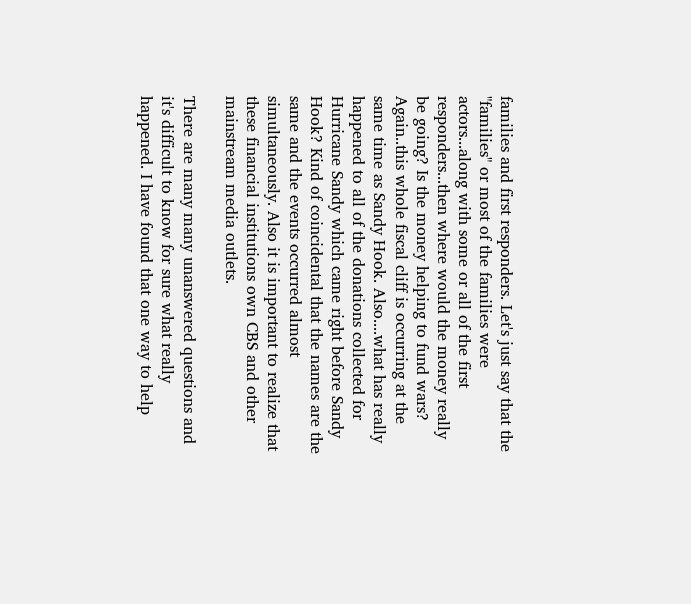families and first responders. Let's just say that the "families" or most of the families were actors...along with some or all of the first responders...then where would the money really be going? Is the money helping to fund wars? Again..this whole fiscal cliff is occurring at the same time as Sandy Hook. Also....what has really happened to all of the donations collected for Hurricane Sandy which came right before Sandy Hook? Kind of coincidental that the names are the same and the events occurred almost simultaneously. Also it is important to realize that these financial institutions own CBS and other mainstream media outlets.

There are many many unanswered questions and it's difficult to know for sure what really happened. I have found that one way to help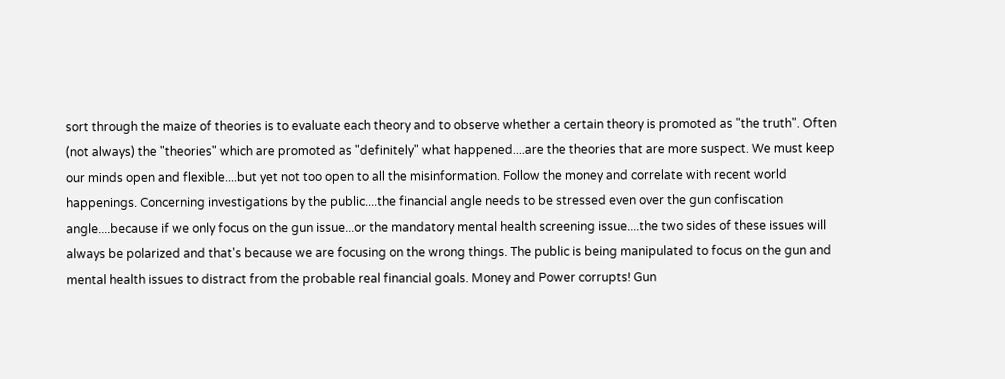sort through the maize of theories is to evaluate each theory and to observe whether a certain theory is promoted as "the truth". Often (not always) the "theories" which are promoted as "definitely" what happened....are the theories that are more suspect. We must keep our minds open and flexible....but yet not too open to all the misinformation. Follow the money and correlate with recent world happenings. Concerning investigations by the public....the financial angle needs to be stressed even over the gun confiscation angle....because if we only focus on the gun issue...or the mandatory mental health screening issue....the two sides of these issues will always be polarized and that's because we are focusing on the wrong things. The public is being manipulated to focus on the gun and mental health issues to distract from the probable real financial goals. Money and Power corrupts! Gun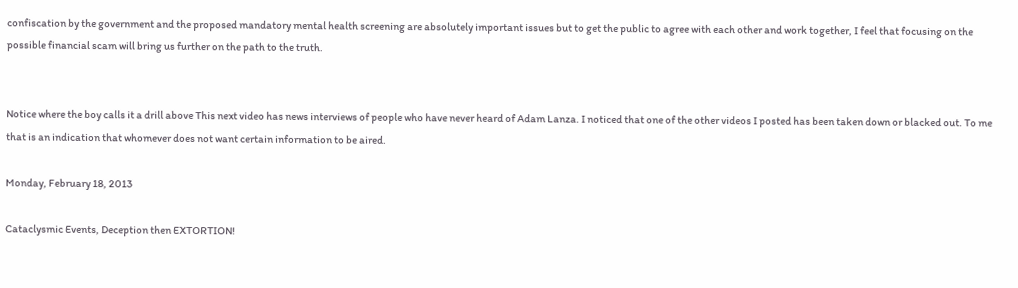confiscation by the government and the proposed mandatory mental health screening are absolutely important issues but to get the public to agree with each other and work together, I feel that focusing on the possible financial scam will bring us further on the path to the truth.


Notice where the boy calls it a drill above This next video has news interviews of people who have never heard of Adam Lanza. I noticed that one of the other videos I posted has been taken down or blacked out. To me that is an indication that whomever does not want certain information to be aired.

Monday, February 18, 2013

Cataclysmic Events, Deception then EXTORTION!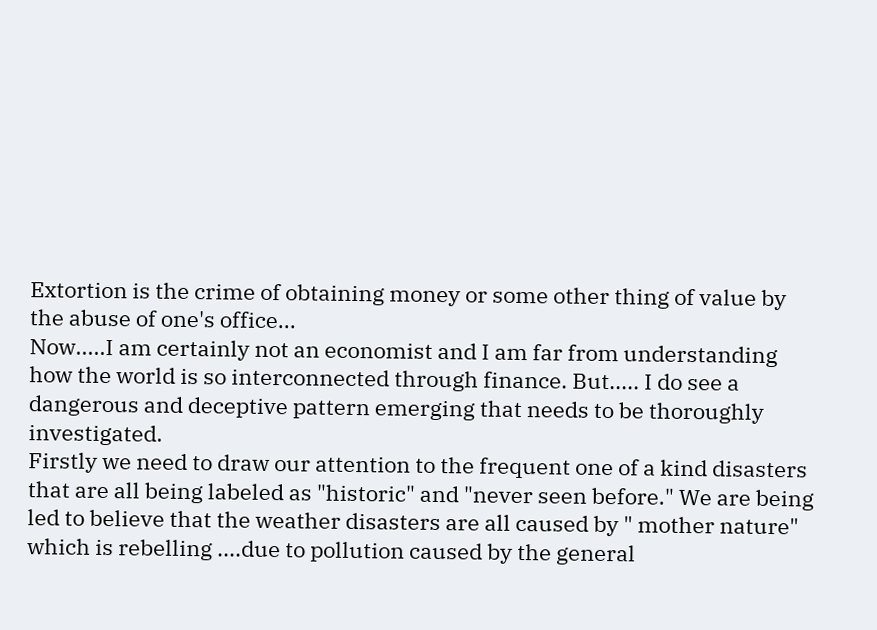Extortion is the crime of obtaining money or some other thing of value by the abuse of one's office...
Now.....I am certainly not an economist and I am far from understanding how the world is so interconnected through finance. But..... I do see a dangerous and deceptive pattern emerging that needs to be thoroughly investigated.
Firstly we need to draw our attention to the frequent one of a kind disasters that are all being labeled as "historic" and "never seen before." We are being led to believe that the weather disasters are all caused by " mother nature" which is rebelling ....due to pollution caused by the general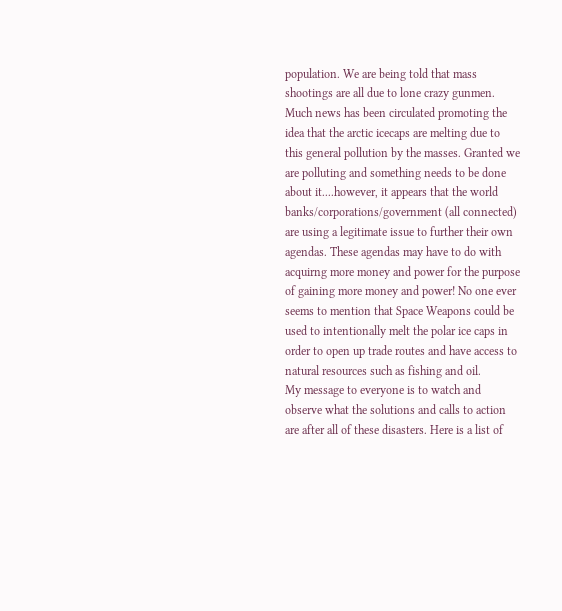population. We are being told that mass shootings are all due to lone crazy gunmen. Much news has been circulated promoting the idea that the arctic icecaps are melting due to this general pollution by the masses. Granted we are polluting and something needs to be done about it....however, it appears that the world banks/corporations/government (all connected) are using a legitimate issue to further their own agendas. These agendas may have to do with acquirng more money and power for the purpose of gaining more money and power! No one ever seems to mention that Space Weapons could be  used to intentionally melt the polar ice caps in order to open up trade routes and have access to natural resources such as fishing and oil.
My message to everyone is to watch and observe what the solutions and calls to action are after all of these disasters. Here is a list of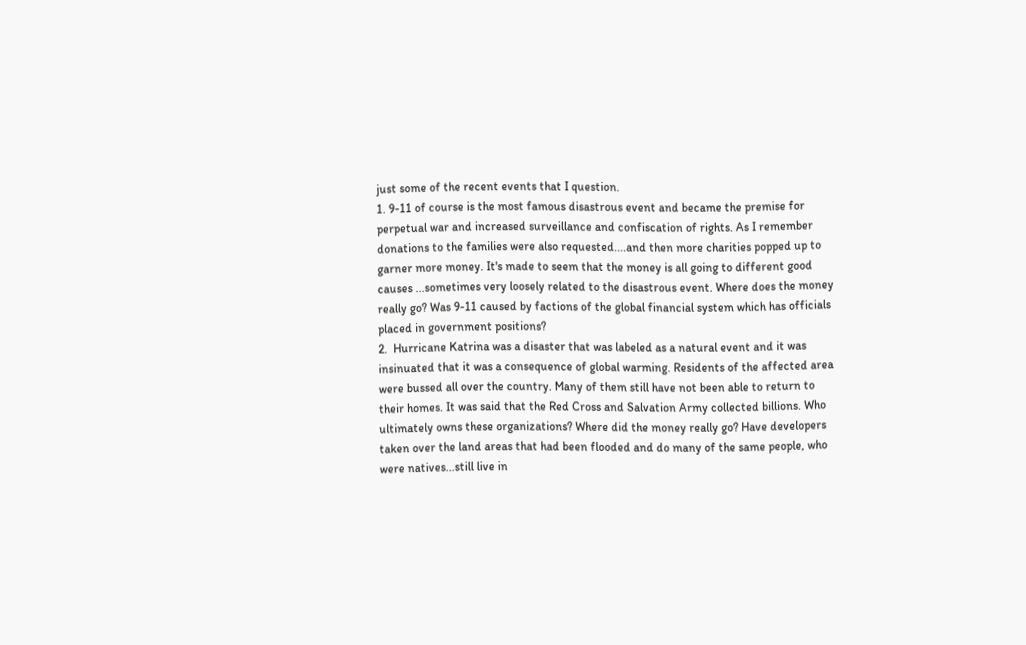just some of the recent events that I question.
1. 9-11 of course is the most famous disastrous event and became the premise for perpetual war and increased surveillance and confiscation of rights. As I remember donations to the families were also requested....and then more charities popped up to garner more money. It's made to seem that the money is all going to different good causes ...sometimes very loosely related to the disastrous event. Where does the money really go? Was 9-11 caused by factions of the global financial system which has officials placed in government positions?
2.  Hurricane Katrina was a disaster that was labeled as a natural event and it was insinuated that it was a consequence of global warming. Residents of the affected area were bussed all over the country. Many of them still have not been able to return to their homes. It was said that the Red Cross and Salvation Army collected billions. Who ultimately owns these organizations? Where did the money really go? Have developers taken over the land areas that had been flooded and do many of the same people, who were natives...still live in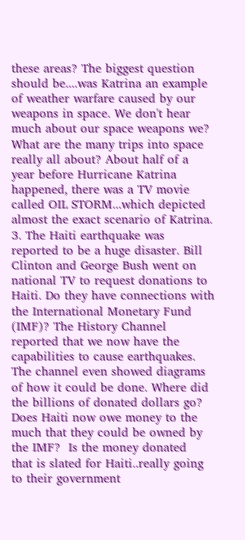these areas? The biggest question should be....was Katrina an example of weather warfare caused by our weapons in space. We don't hear much about our space weapons we? What are the many trips into space really all about? About half of a year before Hurricane Katrina happened, there was a TV movie called OIL STORM...which depicted almost the exact scenario of Katrina.
3. The Haiti earthquake was reported to be a huge disaster. Bill Clinton and George Bush went on national TV to request donations to Haiti. Do they have connections with the International Monetary Fund (IMF)? The History Channel reported that we now have the capabilities to cause earthquakes. The channel even showed diagrams of how it could be done. Where did the billions of donated dollars go? Does Haiti now owe money to the much that they could be owned by the IMF?  Is the money donated  that is slated for Haiti..really going to their government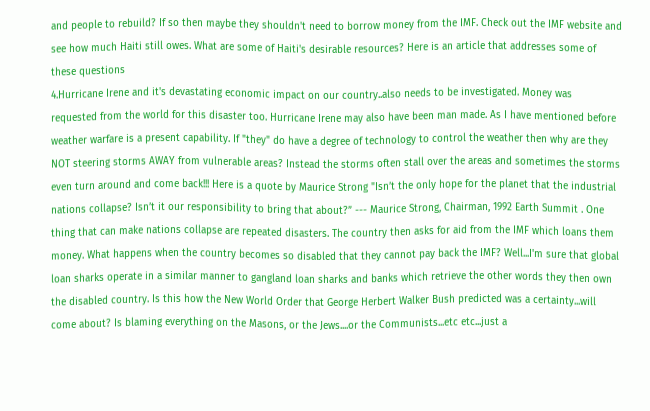and people to rebuild? If so then maybe they shouldn't need to borrow money from the IMF. Check out the IMF website and see how much Haiti still owes. What are some of Haiti's desirable resources? Here is an article that addresses some of these questions
4.Hurricane Irene and it's devastating economic impact on our country..also needs to be investigated. Money was  requested from the world for this disaster too. Hurricane Irene may also have been man made. As I have mentioned before weather warfare is a present capability. If "they" do have a degree of technology to control the weather then why are they NOT steering storms AWAY from vulnerable areas? Instead the storms often stall over the areas and sometimes the storms even turn around and come back!!! Here is a quote by Maurice Strong "Isn’t the only hope for the planet that the industrial nations collapse? Isn’t it our responsibility to bring that about?” --- Maurice Strong, Chairman, 1992 Earth Summit . One thing that can make nations collapse are repeated disasters. The country then asks for aid from the IMF which loans them money. What happens when the country becomes so disabled that they cannot pay back the IMF? Well...I'm sure that global loan sharks operate in a similar manner to gangland loan sharks and banks which retrieve the other words they then own the disabled country. Is this how the New World Order that George Herbert Walker Bush predicted was a certainty...will come about? Is blaming everything on the Masons, or the Jews....or the Communists...etc etc...just a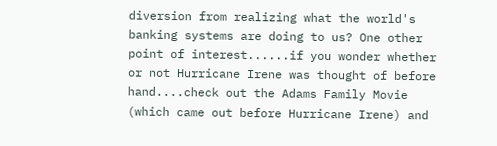diversion from realizing what the world's banking systems are doing to us? One other point of interest......if you wonder whether or not Hurricane Irene was thought of before hand....check out the Adams Family Movie (which came out before Hurricane Irene) and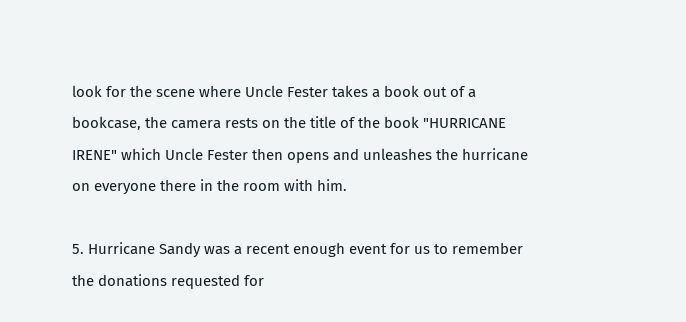look for the scene where Uncle Fester takes a book out of a bookcase, the camera rests on the title of the book "HURRICANE IRENE" which Uncle Fester then opens and unleashes the hurricane on everyone there in the room with him.

5. Hurricane Sandy was a recent enough event for us to remember the donations requested for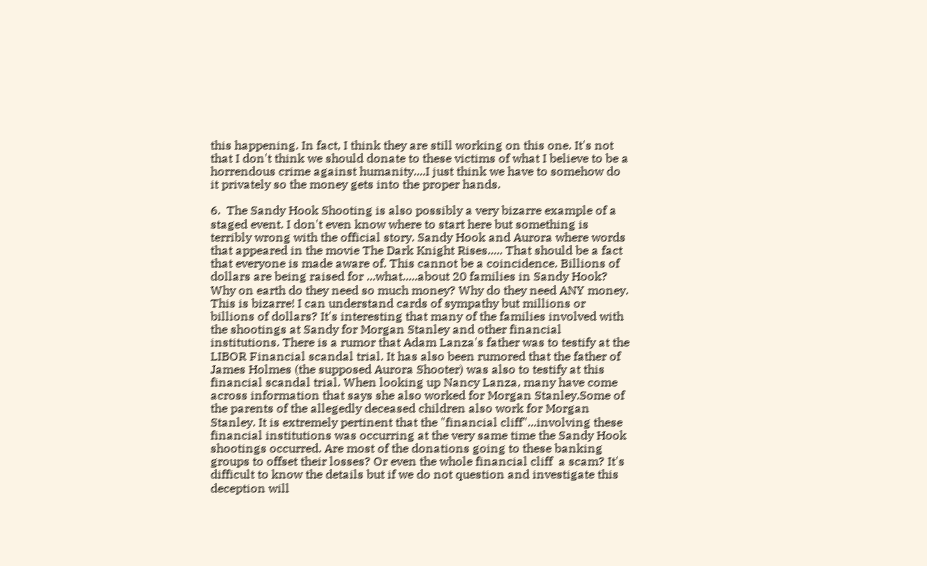this happening. In fact, I think they are still working on this one. It's not that I don't think we should donate to these victims of what I believe to be a horrendous crime against humanity....I just think we have to somehow do it privately so the money gets into the proper hands.

6.  The Sandy Hook Shooting is also possibly a very bizarre example of a staged event. I don't even know where to start here but something is terribly wrong with the official story. Sandy Hook and Aurora where words that appeared in the movie The Dark Knight Rises..... That should be a fact that everyone is made aware of. This cannot be a coincidence. Billions of dollars are being raised for ...what.....about 20 families in Sandy Hook? Why on earth do they need so much money? Why do they need ANY money. This is bizarre! I can understand cards of sympathy but millions or billions of dollars? It's interesting that many of the families involved with the shootings at Sandy for Morgan Stanley and other financial institutions. There is a rumor that Adam Lanza's father was to testify at the LIBOR Financial scandal trial. It has also been rumored that the father of James Holmes (the supposed Aurora Shooter) was also to testify at this financial scandal trial. When looking up Nancy Lanza, many have come across information that says she also worked for Morgan Stanley.Some of the parents of the allegedly deceased children also work for Morgan Stanley. It is extremely pertinent that the "financial cliff"...involving these financial institutions was occurring at the very same time the Sandy Hook shootings occurred. Are most of the donations going to these banking groups to offset their losses? Or even the whole financial cliff  a scam? It's difficult to know the details but if we do not question and investigate this deception will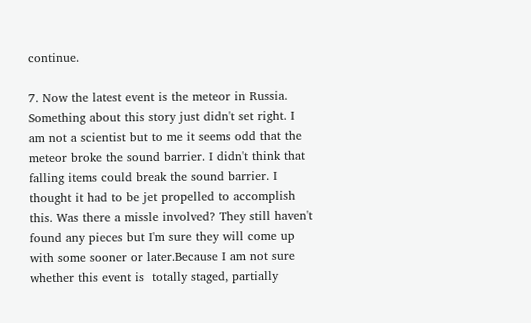continue.

7. Now the latest event is the meteor in Russia. Something about this story just didn't set right. I am not a scientist but to me it seems odd that the meteor broke the sound barrier. I didn't think that falling items could break the sound barrier. I thought it had to be jet propelled to accomplish this. Was there a missle involved? They still haven't found any pieces but I'm sure they will come up with some sooner or later.Because I am not sure whether this event is  totally staged, partially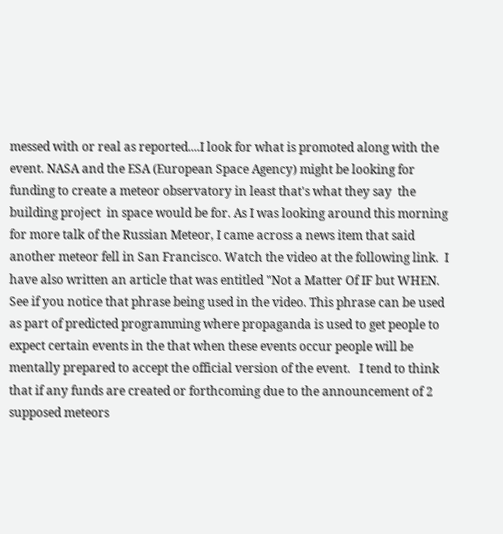messed with or real as reported....I look for what is promoted along with the event. NASA and the ESA (European Space Agency) might be looking for funding to create a meteor observatory in least that's what they say  the building project  in space would be for. As I was looking around this morning for more talk of the Russian Meteor, I came across a news item that said another meteor fell in San Francisco. Watch the video at the following link.  I have also written an article that was entitled "Not a Matter Of IF but WHEN. See if you notice that phrase being used in the video. This phrase can be used as part of predicted programming where propaganda is used to get people to expect certain events in the that when these events occur people will be mentally prepared to accept the official version of the event.   I tend to think that if any funds are created or forthcoming due to the announcement of 2 supposed meteors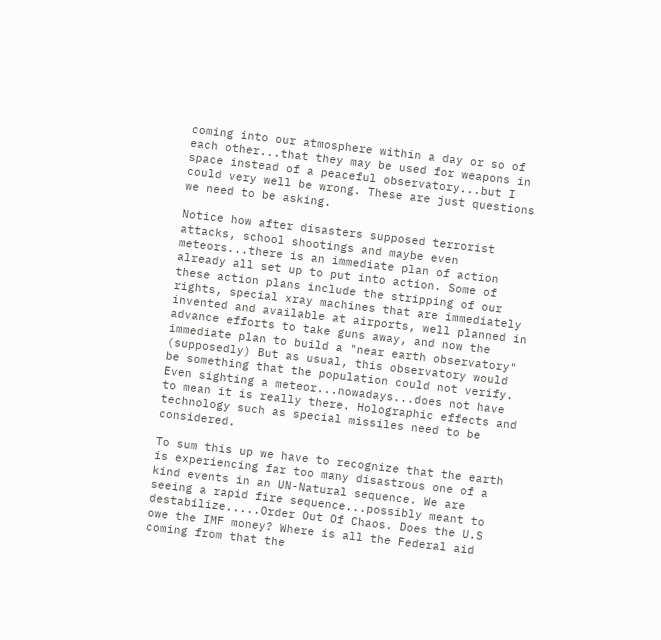coming into our atmosphere within a day or so of each other...that they may be used for weapons in space instead of a peaceful observatory...but I could very well be wrong. These are just questions we need to be asking.

Notice how after disasters supposed terrorist attacks, school shootings and maybe even meteors...there is an immediate plan of action already all set up to put into action. Some of these action plans include the stripping of our rights, special xray machines that are immediately invented and available at airports, well planned in advance efforts to take guns away, and now the immediate plan to build a "near earth observatory" (supposedly) But as usual, this observatory would be something that the population could not verify. Even sighting a meteor...nowadays...does not have to mean it is really there. Holographic effects and technology such as special missiles need to be considered.

To sum this up we have to recognize that the earth is experiencing far too many disastrous one of a kind events in an UN-Natural sequence. We are seeing a rapid fire sequence...possibly meant to destabilize.....Order Out Of Chaos. Does the U.S owe the IMF money? Where is all the Federal aid coming from that the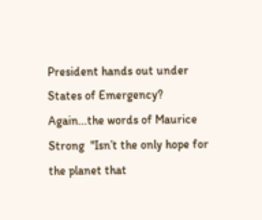President hands out under States of Emergency? Again...the words of Maurice Strong  "Isn’t the only hope for the planet that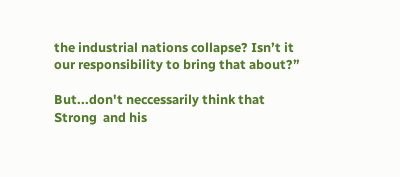the industrial nations collapse? Isn’t it our responsibility to bring that about?”

But...don't neccessarily think that Strong  and his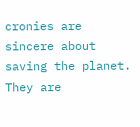cronies are sincere about saving the planet. They are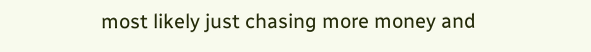most likely just chasing more money and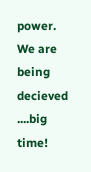power. We are being decieved ....big time!